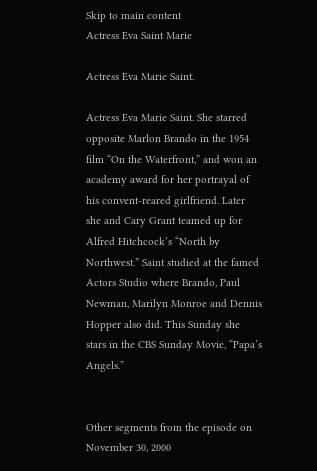Skip to main content
Actress Eva Saint Marie

Actress Eva Marie Saint.

Actress Eva Marie Saint. She starred opposite Marlon Brando in the 1954 film “On the Waterfront,” and won an academy award for her portrayal of his convent-reared girlfriend. Later she and Cary Grant teamed up for Alfred Hitchcock’s “North by Northwest.” Saint studied at the famed Actors Studio where Brando, Paul Newman, Marilyn Monroe and Dennis Hopper also did. This Sunday she stars in the CBS Sunday Movie, “Papa’s Angels.”


Other segments from the episode on November 30, 2000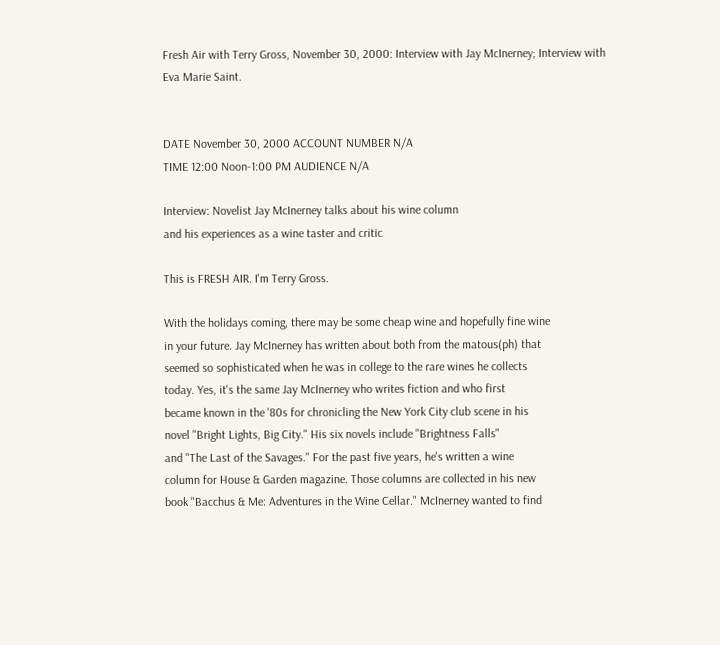Fresh Air with Terry Gross, November 30, 2000: Interview with Jay McInerney; Interview with Eva Marie Saint.


DATE November 30, 2000 ACCOUNT NUMBER N/A
TIME 12:00 Noon-1:00 PM AUDIENCE N/A

Interview: Novelist Jay McInerney talks about his wine column
and his experiences as a wine taster and critic

This is FRESH AIR. I'm Terry Gross.

With the holidays coming, there may be some cheap wine and hopefully fine wine
in your future. Jay McInerney has written about both from the matous(ph) that
seemed so sophisticated when he was in college to the rare wines he collects
today. Yes, it's the same Jay McInerney who writes fiction and who first
became known in the '80s for chronicling the New York City club scene in his
novel "Bright Lights, Big City." His six novels include "Brightness Falls"
and "The Last of the Savages." For the past five years, he's written a wine
column for House & Garden magazine. Those columns are collected in his new
book "Bacchus & Me: Adventures in the Wine Cellar." McInerney wanted to find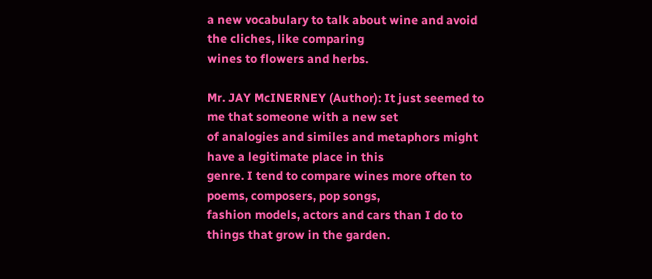a new vocabulary to talk about wine and avoid the cliches, like comparing
wines to flowers and herbs.

Mr. JAY McINERNEY (Author): It just seemed to me that someone with a new set
of analogies and similes and metaphors might have a legitimate place in this
genre. I tend to compare wines more often to poems, composers, pop songs,
fashion models, actors and cars than I do to things that grow in the garden.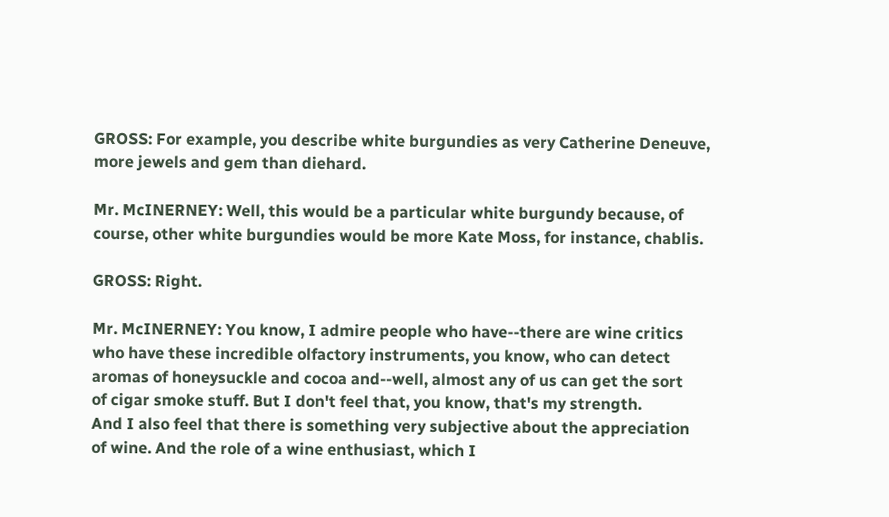GROSS: For example, you describe white burgundies as very Catherine Deneuve,
more jewels and gem than diehard.

Mr. McINERNEY: Well, this would be a particular white burgundy because, of
course, other white burgundies would be more Kate Moss, for instance, chablis.

GROSS: Right.

Mr. McINERNEY: You know, I admire people who have--there are wine critics
who have these incredible olfactory instruments, you know, who can detect
aromas of honeysuckle and cocoa and--well, almost any of us can get the sort
of cigar smoke stuff. But I don't feel that, you know, that's my strength.
And I also feel that there is something very subjective about the appreciation
of wine. And the role of a wine enthusiast, which I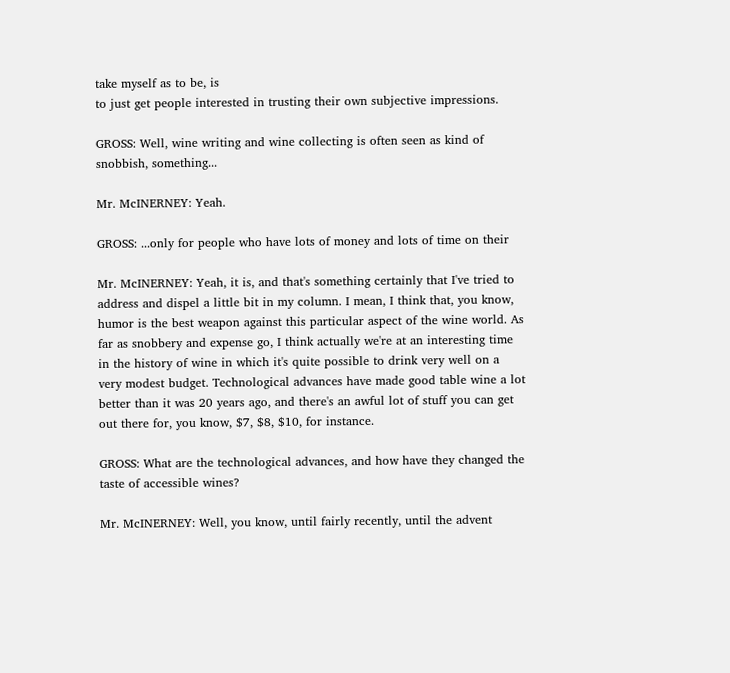take myself as to be, is
to just get people interested in trusting their own subjective impressions.

GROSS: Well, wine writing and wine collecting is often seen as kind of
snobbish, something...

Mr. McINERNEY: Yeah.

GROSS: ...only for people who have lots of money and lots of time on their

Mr. McINERNEY: Yeah, it is, and that's something certainly that I've tried to
address and dispel a little bit in my column. I mean, I think that, you know,
humor is the best weapon against this particular aspect of the wine world. As
far as snobbery and expense go, I think actually we're at an interesting time
in the history of wine in which it's quite possible to drink very well on a
very modest budget. Technological advances have made good table wine a lot
better than it was 20 years ago, and there's an awful lot of stuff you can get
out there for, you know, $7, $8, $10, for instance.

GROSS: What are the technological advances, and how have they changed the
taste of accessible wines?

Mr. McINERNEY: Well, you know, until fairly recently, until the advent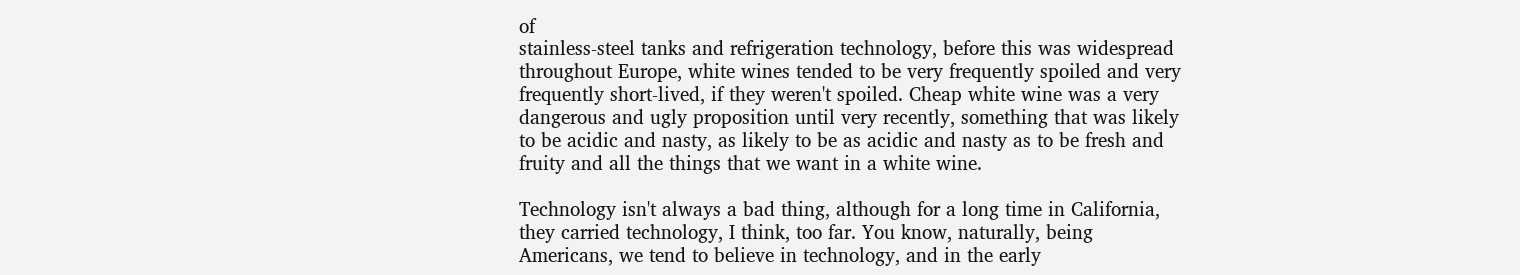of
stainless-steel tanks and refrigeration technology, before this was widespread
throughout Europe, white wines tended to be very frequently spoiled and very
frequently short-lived, if they weren't spoiled. Cheap white wine was a very
dangerous and ugly proposition until very recently, something that was likely
to be acidic and nasty, as likely to be as acidic and nasty as to be fresh and
fruity and all the things that we want in a white wine.

Technology isn't always a bad thing, although for a long time in California,
they carried technology, I think, too far. You know, naturally, being
Americans, we tend to believe in technology, and in the early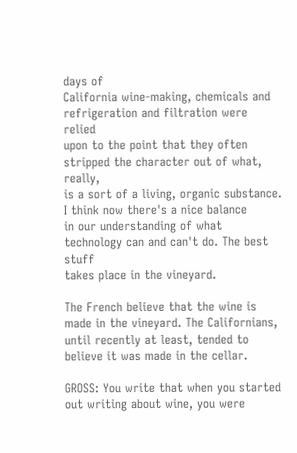days of
California wine-making, chemicals and refrigeration and filtration were relied
upon to the point that they often stripped the character out of what, really,
is a sort of a living, organic substance. I think now there's a nice balance
in our understanding of what technology can and can't do. The best stuff
takes place in the vineyard.

The French believe that the wine is made in the vineyard. The Californians,
until recently at least, tended to believe it was made in the cellar.

GROSS: You write that when you started out writing about wine, you were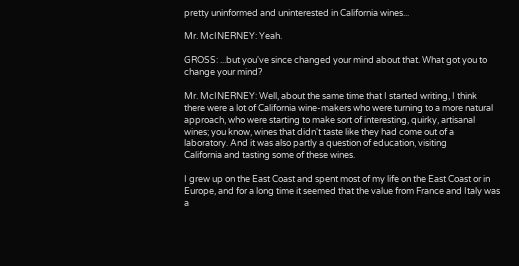pretty uninformed and uninterested in California wines...

Mr. McINERNEY: Yeah.

GROSS: ...but you've since changed your mind about that. What got you to
change your mind?

Mr. McINERNEY: Well, about the same time that I started writing, I think
there were a lot of California wine-makers who were turning to a more natural
approach, who were starting to make sort of interesting, quirky, artisanal
wines; you know, wines that didn't taste like they had come out of a
laboratory. And it was also partly a question of education, visiting
California and tasting some of these wines.

I grew up on the East Coast and spent most of my life on the East Coast or in
Europe, and for a long time it seemed that the value from France and Italy was
a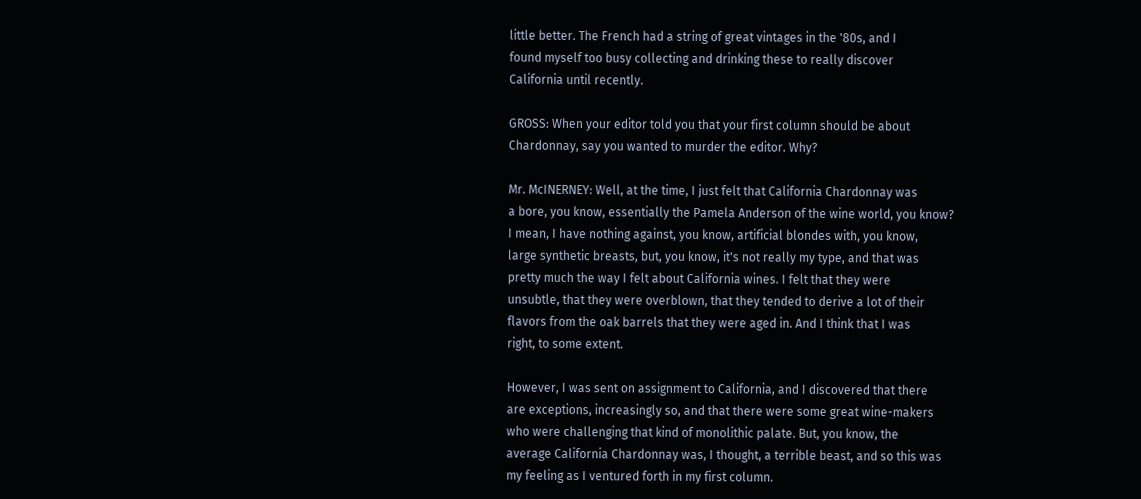little better. The French had a string of great vintages in the '80s, and I
found myself too busy collecting and drinking these to really discover
California until recently.

GROSS: When your editor told you that your first column should be about
Chardonnay, say you wanted to murder the editor. Why?

Mr. McINERNEY: Well, at the time, I just felt that California Chardonnay was
a bore, you know, essentially the Pamela Anderson of the wine world, you know?
I mean, I have nothing against, you know, artificial blondes with, you know,
large synthetic breasts, but, you know, it's not really my type, and that was
pretty much the way I felt about California wines. I felt that they were
unsubtle, that they were overblown, that they tended to derive a lot of their
flavors from the oak barrels that they were aged in. And I think that I was
right, to some extent.

However, I was sent on assignment to California, and I discovered that there
are exceptions, increasingly so, and that there were some great wine-makers
who were challenging that kind of monolithic palate. But, you know, the
average California Chardonnay was, I thought, a terrible beast, and so this was
my feeling as I ventured forth in my first column.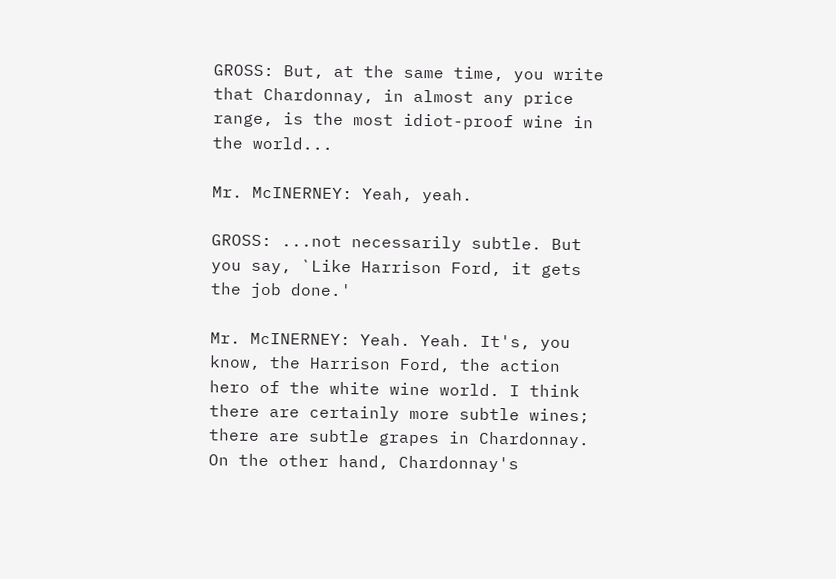GROSS: But, at the same time, you write that Chardonnay, in almost any price
range, is the most idiot-proof wine in the world...

Mr. McINERNEY: Yeah, yeah.

GROSS: ...not necessarily subtle. But you say, `Like Harrison Ford, it gets
the job done.'

Mr. McINERNEY: Yeah. Yeah. It's, you know, the Harrison Ford, the action
hero of the white wine world. I think there are certainly more subtle wines;
there are subtle grapes in Chardonnay. On the other hand, Chardonnay's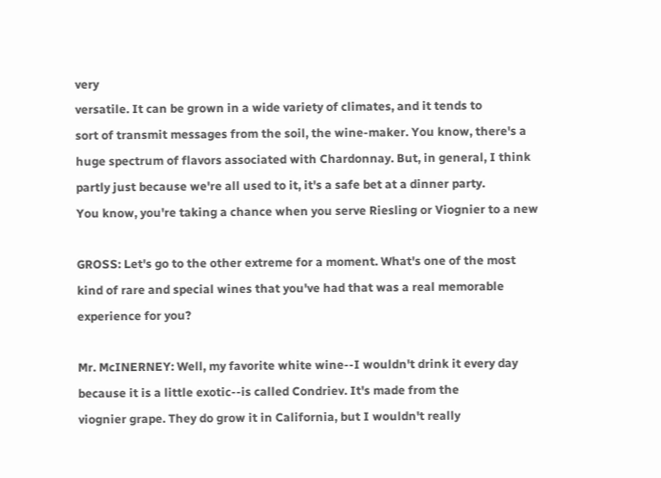very
versatile. It can be grown in a wide variety of climates, and it tends to
sort of transmit messages from the soil, the wine-maker. You know, there's a
huge spectrum of flavors associated with Chardonnay. But, in general, I think
partly just because we're all used to it, it's a safe bet at a dinner party.
You know, you're taking a chance when you serve Riesling or Viognier to a new

GROSS: Let's go to the other extreme for a moment. What's one of the most
kind of rare and special wines that you've had that was a real memorable
experience for you?

Mr. McINERNEY: Well, my favorite white wine--I wouldn't drink it every day
because it is a little exotic--is called Condriev. It's made from the
viognier grape. They do grow it in California, but I wouldn't really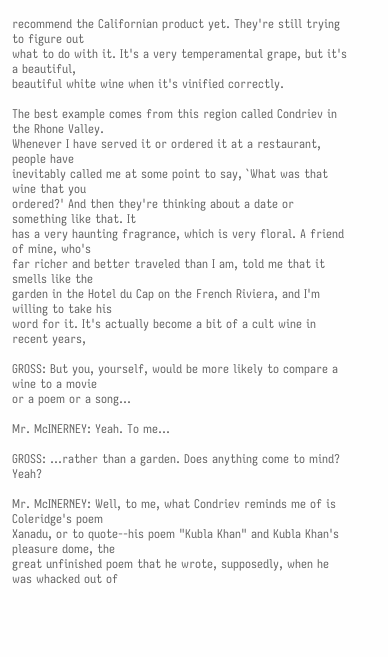recommend the Californian product yet. They're still trying to figure out
what to do with it. It's a very temperamental grape, but it's a beautiful,
beautiful white wine when it's vinified correctly.

The best example comes from this region called Condriev in the Rhone Valley.
Whenever I have served it or ordered it at a restaurant, people have
inevitably called me at some point to say, `What was that wine that you
ordered?' And then they're thinking about a date or something like that. It
has a very haunting fragrance, which is very floral. A friend of mine, who's
far richer and better traveled than I am, told me that it smells like the
garden in the Hotel du Cap on the French Riviera, and I'm willing to take his
word for it. It's actually become a bit of a cult wine in recent years,

GROSS: But you, yourself, would be more likely to compare a wine to a movie
or a poem or a song...

Mr. McINERNEY: Yeah. To me...

GROSS: ...rather than a garden. Does anything come to mind? Yeah?

Mr. McINERNEY: Well, to me, what Condriev reminds me of is Coleridge's poem
Xanadu, or to quote--his poem "Kubla Khan" and Kubla Khan's pleasure dome, the
great unfinished poem that he wrote, supposedly, when he was whacked out of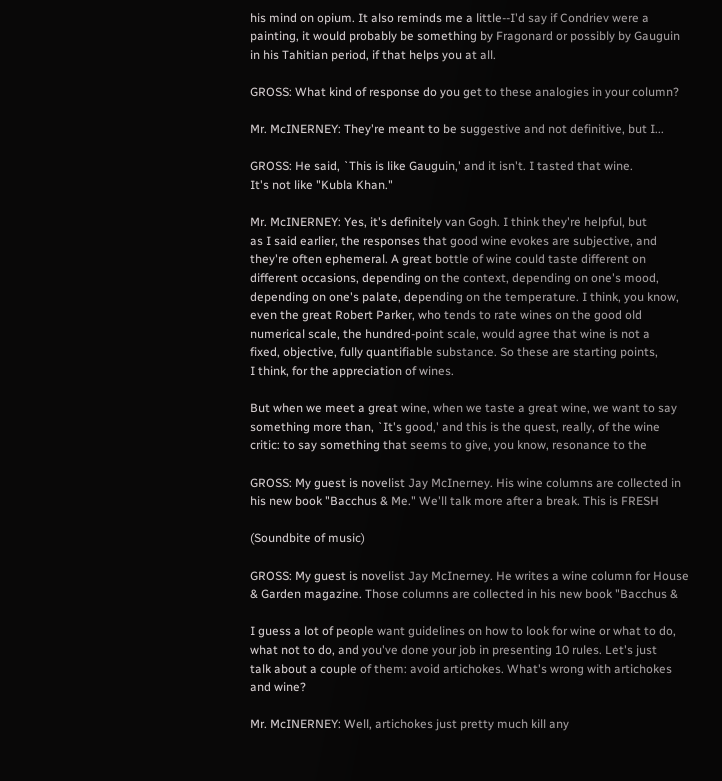his mind on opium. It also reminds me a little--I'd say if Condriev were a
painting, it would probably be something by Fragonard or possibly by Gauguin
in his Tahitian period, if that helps you at all.

GROSS: What kind of response do you get to these analogies in your column?

Mr. McINERNEY: They're meant to be suggestive and not definitive, but I...

GROSS: He said, `This is like Gauguin,' and it isn't. I tasted that wine.
It's not like "Kubla Khan."

Mr. McINERNEY: Yes, it's definitely van Gogh. I think they're helpful, but
as I said earlier, the responses that good wine evokes are subjective, and
they're often ephemeral. A great bottle of wine could taste different on
different occasions, depending on the context, depending on one's mood,
depending on one's palate, depending on the temperature. I think, you know,
even the great Robert Parker, who tends to rate wines on the good old
numerical scale, the hundred-point scale, would agree that wine is not a
fixed, objective, fully quantifiable substance. So these are starting points,
I think, for the appreciation of wines.

But when we meet a great wine, when we taste a great wine, we want to say
something more than, `It's good,' and this is the quest, really, of the wine
critic: to say something that seems to give, you know, resonance to the

GROSS: My guest is novelist Jay McInerney. His wine columns are collected in
his new book "Bacchus & Me." We'll talk more after a break. This is FRESH

(Soundbite of music)

GROSS: My guest is novelist Jay McInerney. He writes a wine column for House
& Garden magazine. Those columns are collected in his new book "Bacchus &

I guess a lot of people want guidelines on how to look for wine or what to do,
what not to do, and you've done your job in presenting 10 rules. Let's just
talk about a couple of them: avoid artichokes. What's wrong with artichokes
and wine?

Mr. McINERNEY: Well, artichokes just pretty much kill any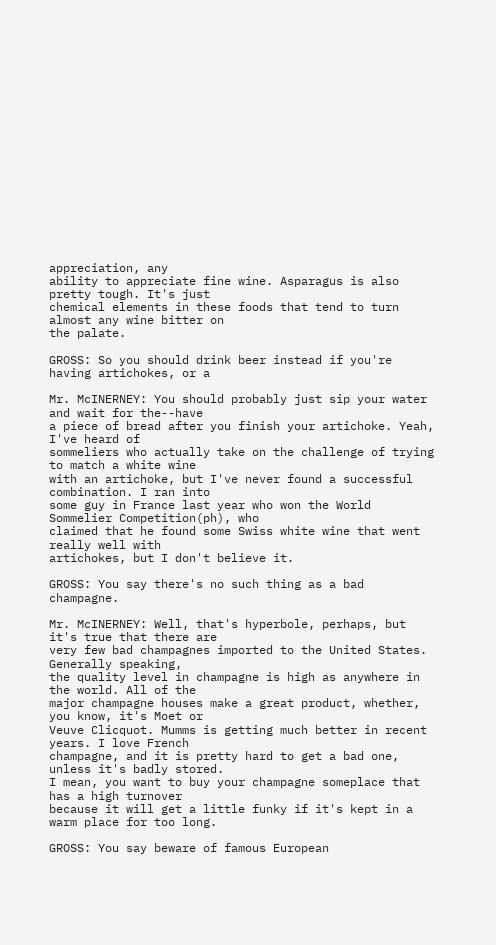appreciation, any
ability to appreciate fine wine. Asparagus is also pretty tough. It's just
chemical elements in these foods that tend to turn almost any wine bitter on
the palate.

GROSS: So you should drink beer instead if you're having artichokes, or a

Mr. McINERNEY: You should probably just sip your water and wait for the--have
a piece of bread after you finish your artichoke. Yeah, I've heard of
sommeliers who actually take on the challenge of trying to match a white wine
with an artichoke, but I've never found a successful combination. I ran into
some guy in France last year who won the World Sommelier Competition(ph), who
claimed that he found some Swiss white wine that went really well with
artichokes, but I don't believe it.

GROSS: You say there's no such thing as a bad champagne.

Mr. McINERNEY: Well, that's hyperbole, perhaps, but it's true that there are
very few bad champagnes imported to the United States. Generally speaking,
the quality level in champagne is high as anywhere in the world. All of the
major champagne houses make a great product, whether, you know, it's Moet or
Veuve Clicquot. Mumms is getting much better in recent years. I love French
champagne, and it is pretty hard to get a bad one, unless it's badly stored.
I mean, you want to buy your champagne someplace that has a high turnover
because it will get a little funky if it's kept in a warm place for too long.

GROSS: You say beware of famous European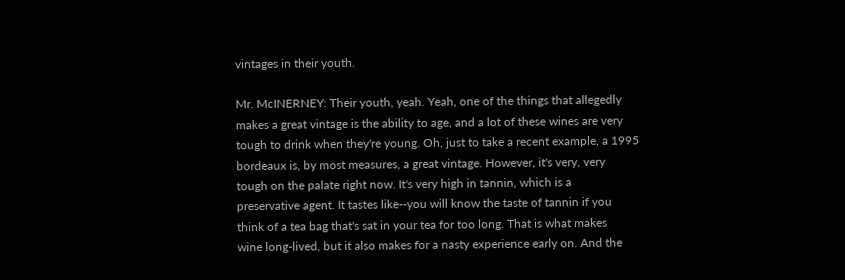vintages in their youth.

Mr. McINERNEY: Their youth, yeah. Yeah, one of the things that allegedly
makes a great vintage is the ability to age, and a lot of these wines are very
tough to drink when they're young. Oh, just to take a recent example, a 1995
bordeaux is, by most measures, a great vintage. However, it's very, very
tough on the palate right now. It's very high in tannin, which is a
preservative agent. It tastes like--you will know the taste of tannin if you
think of a tea bag that's sat in your tea for too long. That is what makes
wine long-lived, but it also makes for a nasty experience early on. And the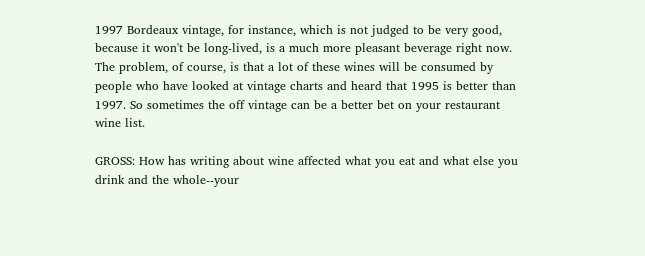1997 Bordeaux vintage, for instance, which is not judged to be very good,
because it won't be long-lived, is a much more pleasant beverage right now.
The problem, of course, is that a lot of these wines will be consumed by
people who have looked at vintage charts and heard that 1995 is better than
1997. So sometimes the off vintage can be a better bet on your restaurant
wine list.

GROSS: How has writing about wine affected what you eat and what else you
drink and the whole--your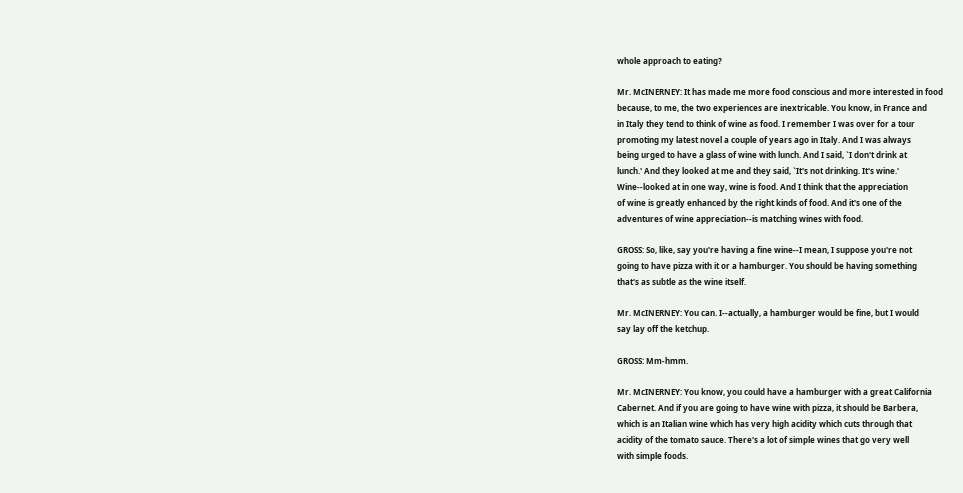whole approach to eating?

Mr. McINERNEY: It has made me more food conscious and more interested in food
because, to me, the two experiences are inextricable. You know, in France and
in Italy they tend to think of wine as food. I remember I was over for a tour
promoting my latest novel a couple of years ago in Italy. And I was always
being urged to have a glass of wine with lunch. And I said, `I don't drink at
lunch.' And they looked at me and they said, `It's not drinking. It's wine.'
Wine--looked at in one way, wine is food. And I think that the appreciation
of wine is greatly enhanced by the right kinds of food. And it's one of the
adventures of wine appreciation--is matching wines with food.

GROSS: So, like, say you're having a fine wine--I mean, I suppose you're not
going to have pizza with it or a hamburger. You should be having something
that's as subtle as the wine itself.

Mr. McINERNEY: You can. I--actually, a hamburger would be fine, but I would
say lay off the ketchup.

GROSS: Mm-hmm.

Mr. McINERNEY: You know, you could have a hamburger with a great California
Cabernet. And if you are going to have wine with pizza, it should be Barbera,
which is an Italian wine which has very high acidity which cuts through that
acidity of the tomato sauce. There's a lot of simple wines that go very well
with simple foods.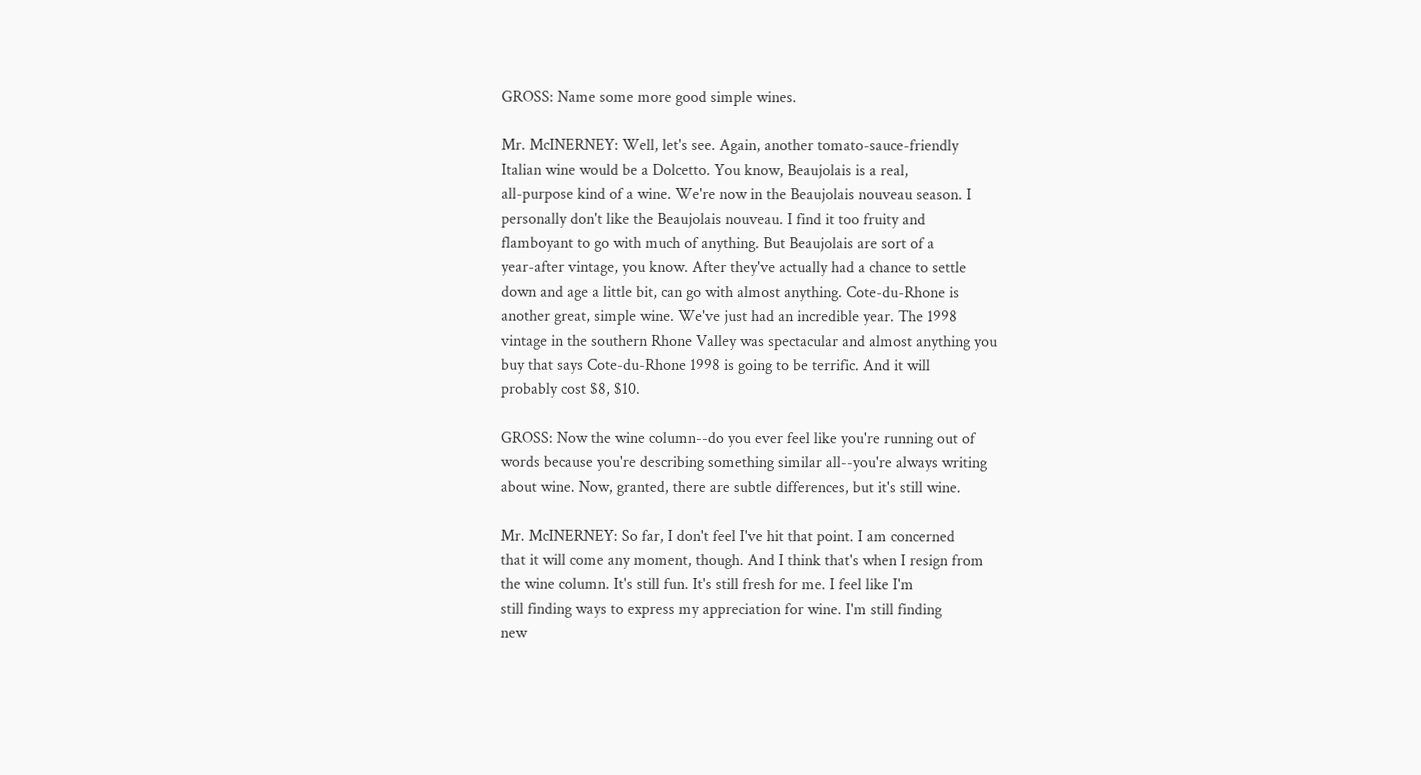GROSS: Name some more good simple wines.

Mr. McINERNEY: Well, let's see. Again, another tomato-sauce-friendly
Italian wine would be a Dolcetto. You know, Beaujolais is a real,
all-purpose kind of a wine. We're now in the Beaujolais nouveau season. I
personally don't like the Beaujolais nouveau. I find it too fruity and
flamboyant to go with much of anything. But Beaujolais are sort of a
year-after vintage, you know. After they've actually had a chance to settle
down and age a little bit, can go with almost anything. Cote-du-Rhone is
another great, simple wine. We've just had an incredible year. The 1998
vintage in the southern Rhone Valley was spectacular and almost anything you
buy that says Cote-du-Rhone 1998 is going to be terrific. And it will
probably cost $8, $10.

GROSS: Now the wine column--do you ever feel like you're running out of
words because you're describing something similar all--you're always writing
about wine. Now, granted, there are subtle differences, but it's still wine.

Mr. McINERNEY: So far, I don't feel I've hit that point. I am concerned
that it will come any moment, though. And I think that's when I resign from
the wine column. It's still fun. It's still fresh for me. I feel like I'm
still finding ways to express my appreciation for wine. I'm still finding
new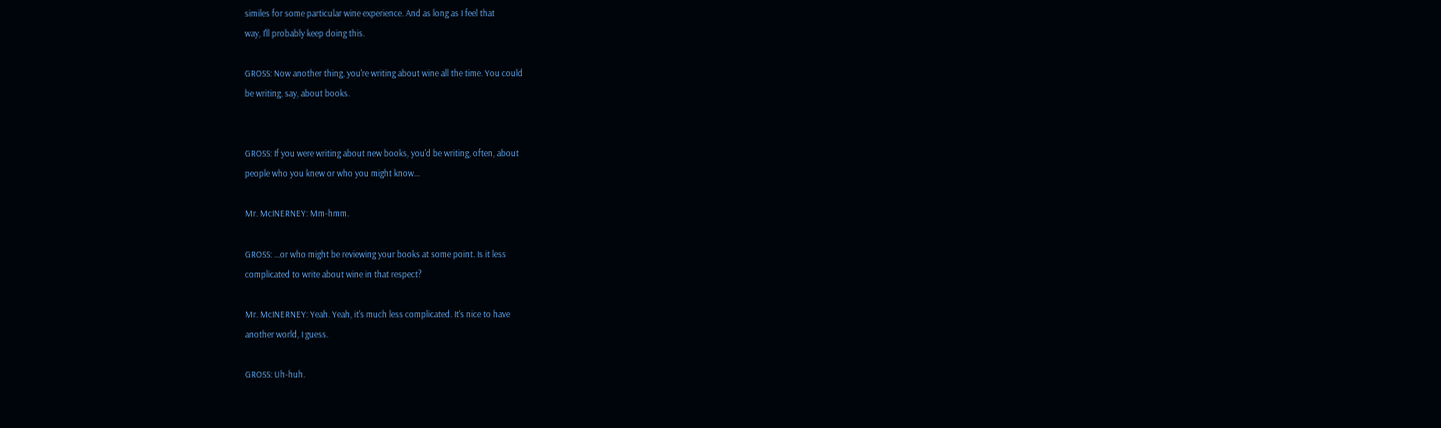similes for some particular wine experience. And as long as I feel that
way, I'll probably keep doing this.

GROSS: Now another thing, you're writing about wine all the time. You could
be writing, say, about books.


GROSS: If you were writing about new books, you'd be writing, often, about
people who you knew or who you might know...

Mr. McINERNEY: Mm-hmm.

GROSS: ...or who might be reviewing your books at some point. Is it less
complicated to write about wine in that respect?

Mr. McINERNEY: Yeah. Yeah, it's much less complicated. It's nice to have
another world, I guess.

GROSS: Uh-huh.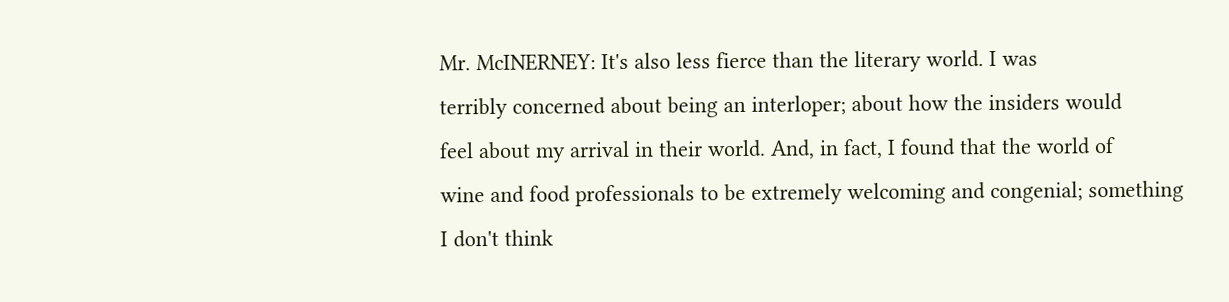Mr. McINERNEY: It's also less fierce than the literary world. I was
terribly concerned about being an interloper; about how the insiders would
feel about my arrival in their world. And, in fact, I found that the world of
wine and food professionals to be extremely welcoming and congenial; something
I don't think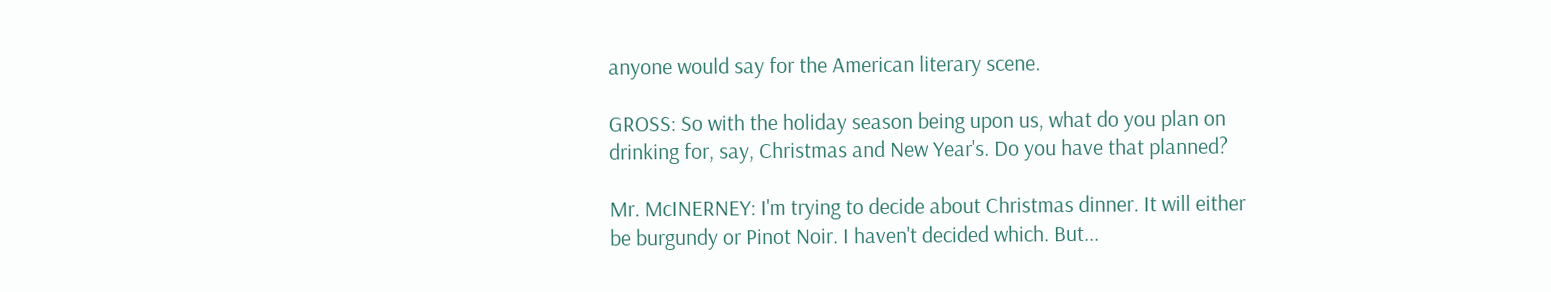anyone would say for the American literary scene.

GROSS: So with the holiday season being upon us, what do you plan on
drinking for, say, Christmas and New Year's. Do you have that planned?

Mr. McINERNEY: I'm trying to decide about Christmas dinner. It will either
be burgundy or Pinot Noir. I haven't decided which. But...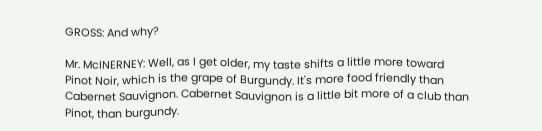GROSS: And why?

Mr. McINERNEY: Well, as I get older, my taste shifts a little more toward
Pinot Noir, which is the grape of Burgundy. It's more food friendly than
Cabernet Sauvignon. Cabernet Sauvignon is a little bit more of a club than
Pinot, than burgundy.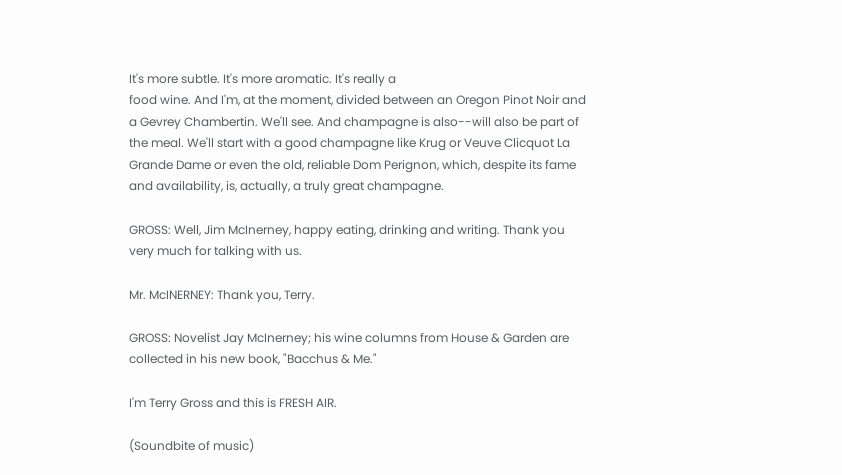It's more subtle. It's more aromatic. It's really a
food wine. And I'm, at the moment, divided between an Oregon Pinot Noir and
a Gevrey Chambertin. We'll see. And champagne is also--will also be part of
the meal. We'll start with a good champagne like Krug or Veuve Clicquot La
Grande Dame or even the old, reliable Dom Perignon, which, despite its fame
and availability, is, actually, a truly great champagne.

GROSS: Well, Jim McInerney, happy eating, drinking and writing. Thank you
very much for talking with us.

Mr. McINERNEY: Thank you, Terry.

GROSS: Novelist Jay McInerney; his wine columns from House & Garden are
collected in his new book, "Bacchus & Me."

I'm Terry Gross and this is FRESH AIR.

(Soundbite of music)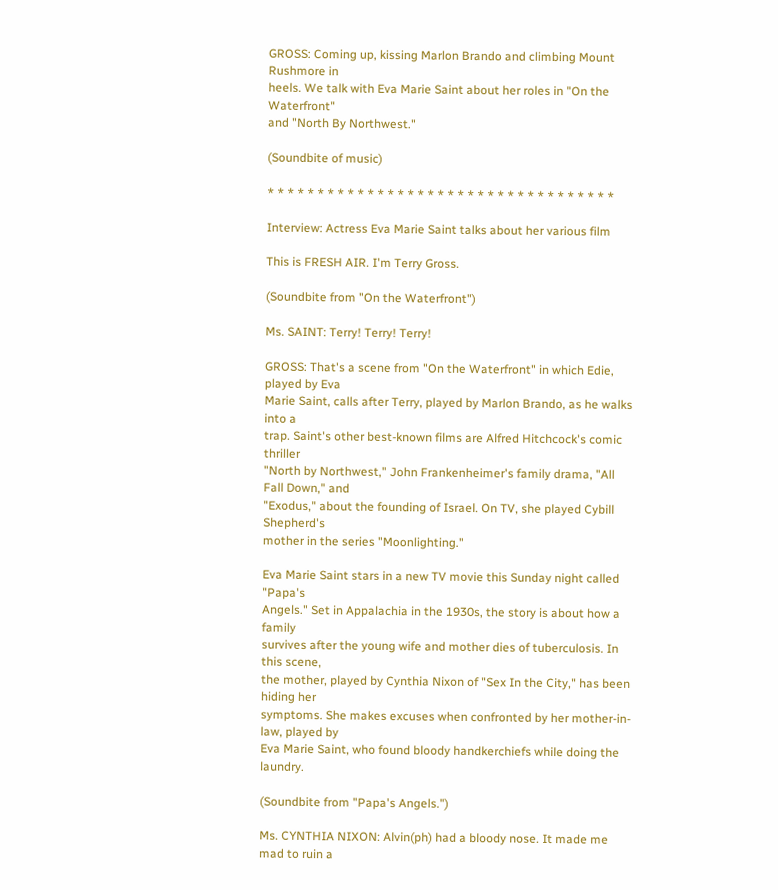GROSS: Coming up, kissing Marlon Brando and climbing Mount Rushmore in
heels. We talk with Eva Marie Saint about her roles in "On the Waterfront"
and "North By Northwest."

(Soundbite of music)

* * * * * * * * * * * * * * * * * * * * * * * * * * * * * * * * * * *

Interview: Actress Eva Marie Saint talks about her various film

This is FRESH AIR. I'm Terry Gross.

(Soundbite from "On the Waterfront")

Ms. SAINT: Terry! Terry! Terry!

GROSS: That's a scene from "On the Waterfront" in which Edie, played by Eva
Marie Saint, calls after Terry, played by Marlon Brando, as he walks into a
trap. Saint's other best-known films are Alfred Hitchcock's comic thriller
"North by Northwest," John Frankenheimer's family drama, "All Fall Down," and
"Exodus," about the founding of Israel. On TV, she played Cybill Shepherd's
mother in the series "Moonlighting."

Eva Marie Saint stars in a new TV movie this Sunday night called "Papa's
Angels." Set in Appalachia in the 1930s, the story is about how a family
survives after the young wife and mother dies of tuberculosis. In this scene,
the mother, played by Cynthia Nixon of "Sex In the City," has been hiding her
symptoms. She makes excuses when confronted by her mother-in-law, played by
Eva Marie Saint, who found bloody handkerchiefs while doing the laundry.

(Soundbite from "Papa's Angels.")

Ms. CYNTHIA NIXON: Alvin(ph) had a bloody nose. It made me mad to ruin a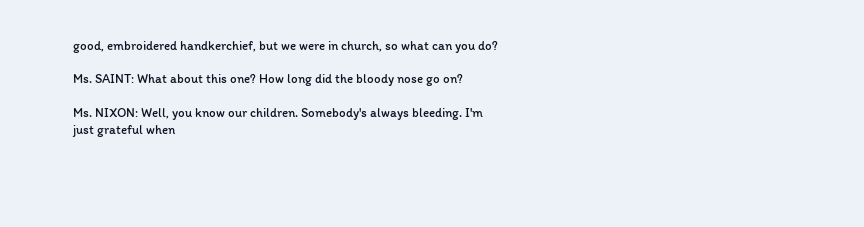good, embroidered handkerchief, but we were in church, so what can you do?

Ms. SAINT: What about this one? How long did the bloody nose go on?

Ms. NIXON: Well, you know our children. Somebody's always bleeding. I'm
just grateful when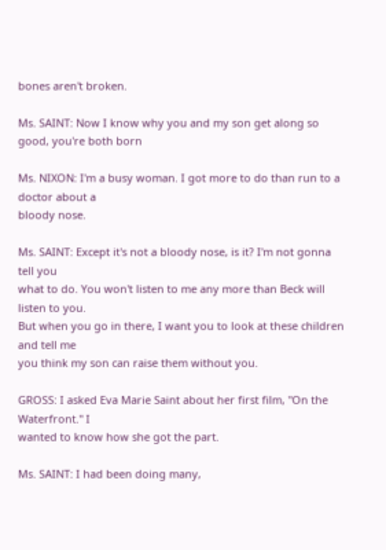bones aren't broken.

Ms. SAINT: Now I know why you and my son get along so good, you're both born

Ms. NIXON: I'm a busy woman. I got more to do than run to a doctor about a
bloody nose.

Ms. SAINT: Except it's not a bloody nose, is it? I'm not gonna tell you
what to do. You won't listen to me any more than Beck will listen to you.
But when you go in there, I want you to look at these children and tell me
you think my son can raise them without you.

GROSS: I asked Eva Marie Saint about her first film, "On the Waterfront." I
wanted to know how she got the part.

Ms. SAINT: I had been doing many,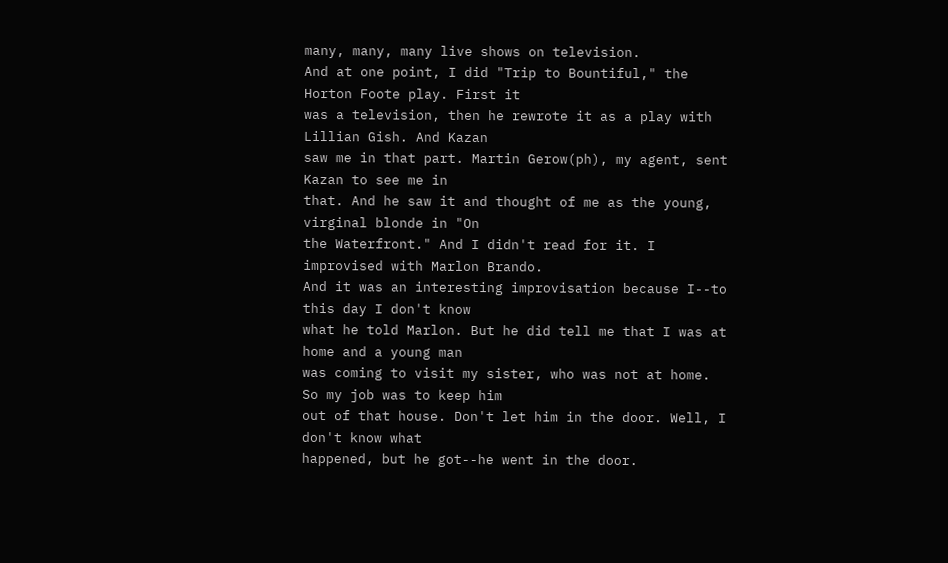many, many, many live shows on television.
And at one point, I did "Trip to Bountiful," the Horton Foote play. First it
was a television, then he rewrote it as a play with Lillian Gish. And Kazan
saw me in that part. Martin Gerow(ph), my agent, sent Kazan to see me in
that. And he saw it and thought of me as the young, virginal blonde in "On
the Waterfront." And I didn't read for it. I improvised with Marlon Brando.
And it was an interesting improvisation because I--to this day I don't know
what he told Marlon. But he did tell me that I was at home and a young man
was coming to visit my sister, who was not at home. So my job was to keep him
out of that house. Don't let him in the door. Well, I don't know what
happened, but he got--he went in the door.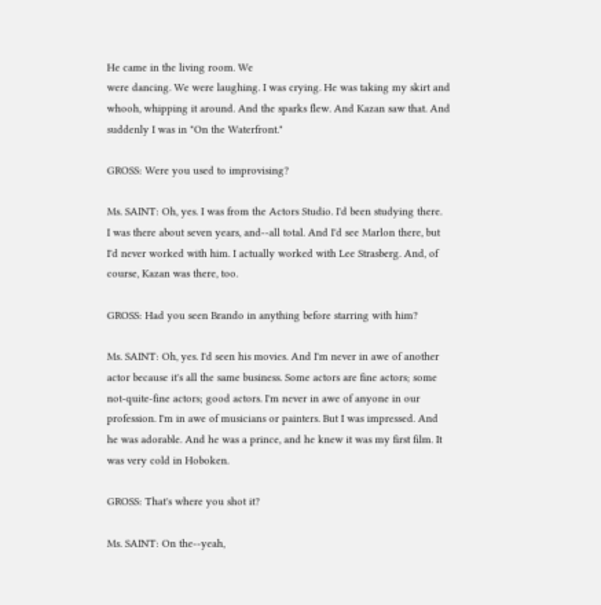He came in the living room. We
were dancing. We were laughing. I was crying. He was taking my skirt and
whooh, whipping it around. And the sparks flew. And Kazan saw that. And
suddenly I was in "On the Waterfront."

GROSS: Were you used to improvising?

Ms. SAINT: Oh, yes. I was from the Actors Studio. I'd been studying there.
I was there about seven years, and--all total. And I'd see Marlon there, but
I'd never worked with him. I actually worked with Lee Strasberg. And, of
course, Kazan was there, too.

GROSS: Had you seen Brando in anything before starring with him?

Ms. SAINT: Oh, yes. I'd seen his movies. And I'm never in awe of another
actor because it's all the same business. Some actors are fine actors; some
not-quite-fine actors; good actors. I'm never in awe of anyone in our
profession. I'm in awe of musicians or painters. But I was impressed. And
he was adorable. And he was a prince, and he knew it was my first film. It
was very cold in Hoboken.

GROSS: That's where you shot it?

Ms. SAINT: On the--yeah,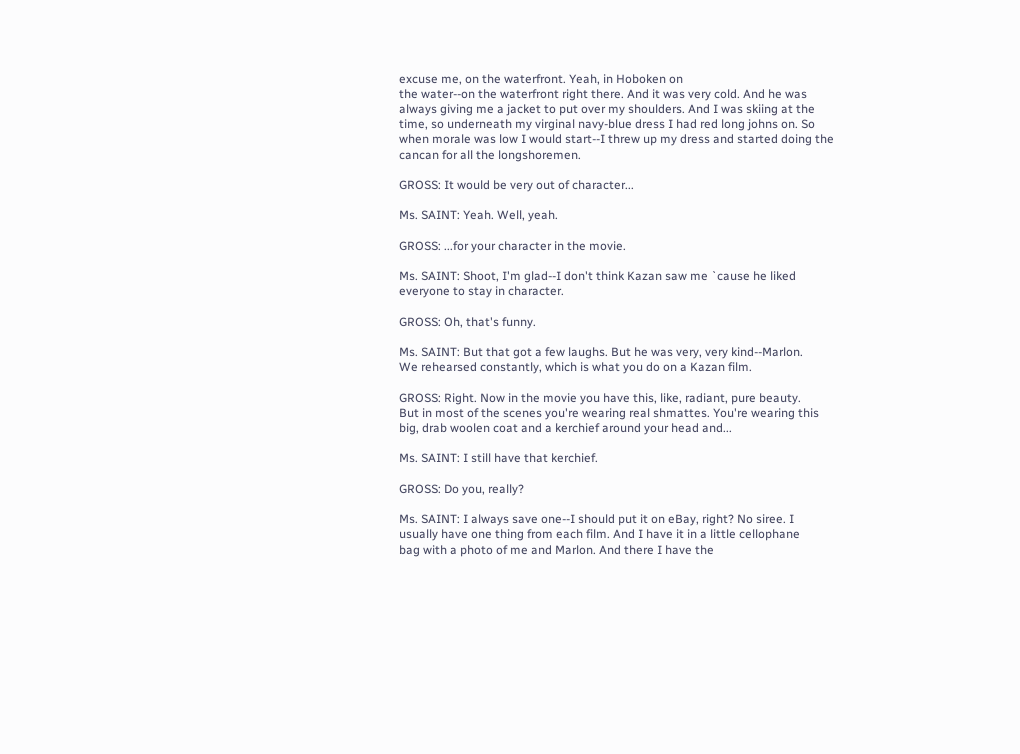excuse me, on the waterfront. Yeah, in Hoboken on
the water--on the waterfront right there. And it was very cold. And he was
always giving me a jacket to put over my shoulders. And I was skiing at the
time, so underneath my virginal navy-blue dress I had red long johns on. So
when morale was low I would start--I threw up my dress and started doing the
cancan for all the longshoremen.

GROSS: It would be very out of character...

Ms. SAINT: Yeah. Well, yeah.

GROSS: ...for your character in the movie.

Ms. SAINT: Shoot, I'm glad--I don't think Kazan saw me `cause he liked
everyone to stay in character.

GROSS: Oh, that's funny.

Ms. SAINT: But that got a few laughs. But he was very, very kind--Marlon.
We rehearsed constantly, which is what you do on a Kazan film.

GROSS: Right. Now in the movie you have this, like, radiant, pure beauty.
But in most of the scenes you're wearing real shmattes. You're wearing this
big, drab woolen coat and a kerchief around your head and...

Ms. SAINT: I still have that kerchief.

GROSS: Do you, really?

Ms. SAINT: I always save one--I should put it on eBay, right? No siree. I
usually have one thing from each film. And I have it in a little cellophane
bag with a photo of me and Marlon. And there I have the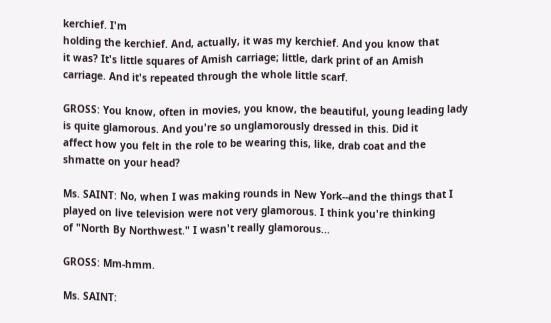kerchief. I'm
holding the kerchief. And, actually, it was my kerchief. And you know that
it was? It's little squares of Amish carriage; little, dark print of an Amish
carriage. And it's repeated through the whole little scarf.

GROSS: You know, often in movies, you know, the beautiful, young leading lady
is quite glamorous. And you're so unglamorously dressed in this. Did it
affect how you felt in the role to be wearing this, like, drab coat and the
shmatte on your head?

Ms. SAINT: No, when I was making rounds in New York--and the things that I
played on live television were not very glamorous. I think you're thinking
of "North By Northwest." I wasn't really glamorous...

GROSS: Mm-hmm.

Ms. SAINT: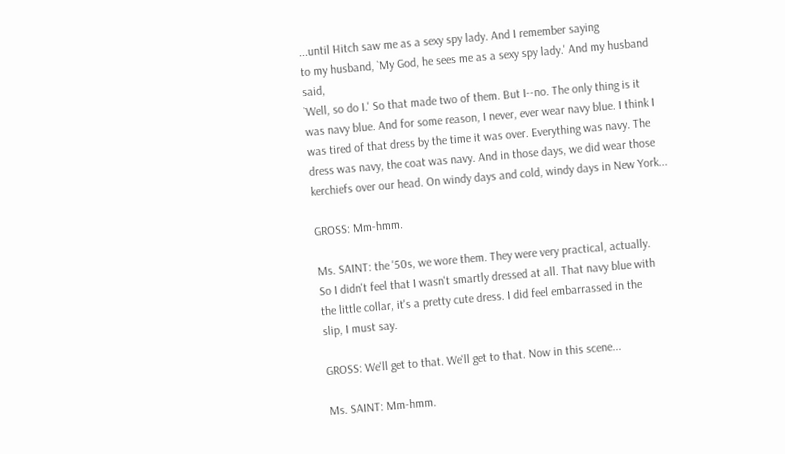...until Hitch saw me as a sexy spy lady. And I remember saying
to my husband, `My God, he sees me as a sexy spy lady.' And my husband said,
`Well, so do I.' So that made two of them. But I--no. The only thing is it
was navy blue. And for some reason, I never, ever wear navy blue. I think I
was tired of that dress by the time it was over. Everything was navy. The
dress was navy, the coat was navy. And in those days, we did wear those
kerchiefs over our head. On windy days and cold, windy days in New York...

GROSS: Mm-hmm.

Ms. SAINT: the '50s, we wore them. They were very practical, actually.
So I didn't feel that I wasn't smartly dressed at all. That navy blue with
the little collar, it's a pretty cute dress. I did feel embarrassed in the
slip, I must say.

GROSS: We'll get to that. We'll get to that. Now in this scene...

Ms. SAINT: Mm-hmm.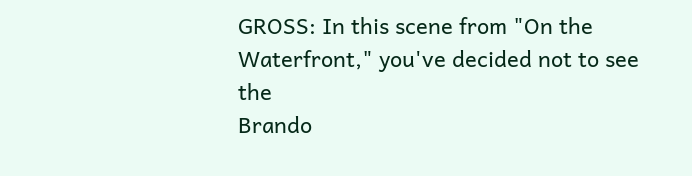GROSS: In this scene from "On the Waterfront," you've decided not to see the
Brando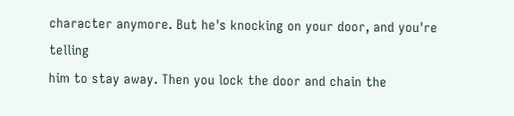character anymore. But he's knocking on your door, and you're telling
him to stay away. Then you lock the door and chain the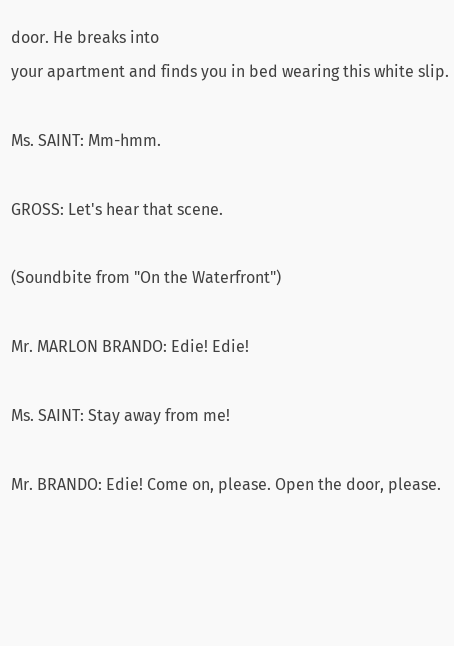door. He breaks into
your apartment and finds you in bed wearing this white slip.

Ms. SAINT: Mm-hmm.

GROSS: Let's hear that scene.

(Soundbite from "On the Waterfront")

Mr. MARLON BRANDO: Edie! Edie!

Ms. SAINT: Stay away from me!

Mr. BRANDO: Edie! Come on, please. Open the door, please.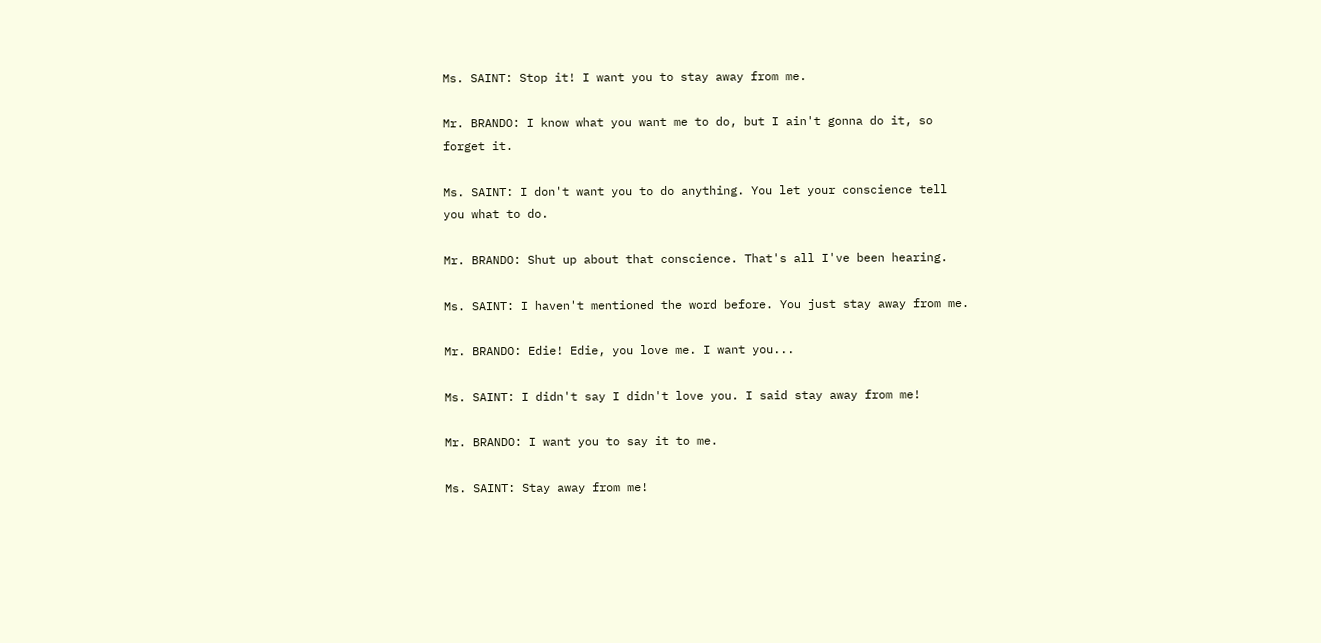Ms. SAINT: Stop it! I want you to stay away from me.

Mr. BRANDO: I know what you want me to do, but I ain't gonna do it, so
forget it.

Ms. SAINT: I don't want you to do anything. You let your conscience tell
you what to do.

Mr. BRANDO: Shut up about that conscience. That's all I've been hearing.

Ms. SAINT: I haven't mentioned the word before. You just stay away from me.

Mr. BRANDO: Edie! Edie, you love me. I want you...

Ms. SAINT: I didn't say I didn't love you. I said stay away from me!

Mr. BRANDO: I want you to say it to me.

Ms. SAINT: Stay away from me!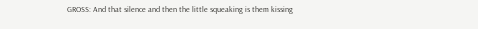GROSS: And that silence and then the little squeaking is them kissing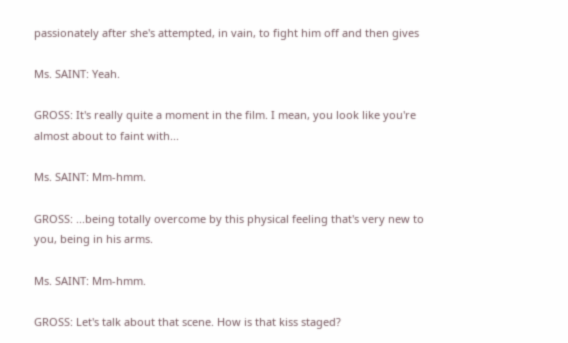passionately after she's attempted, in vain, to fight him off and then gives

Ms. SAINT: Yeah.

GROSS: It's really quite a moment in the film. I mean, you look like you're
almost about to faint with...

Ms. SAINT: Mm-hmm.

GROSS: ...being totally overcome by this physical feeling that's very new to
you, being in his arms.

Ms. SAINT: Mm-hmm.

GROSS: Let's talk about that scene. How is that kiss staged?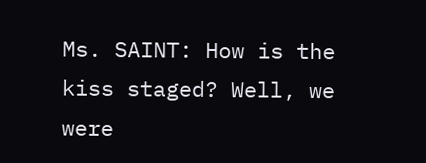Ms. SAINT: How is the kiss staged? Well, we were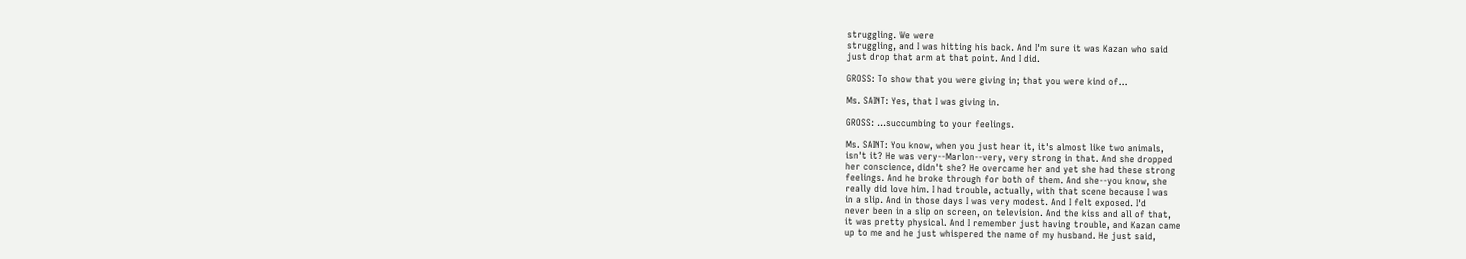struggling. We were
struggling, and I was hitting his back. And I'm sure it was Kazan who said
just drop that arm at that point. And I did.

GROSS: To show that you were giving in; that you were kind of...

Ms. SAINT: Yes, that I was giving in.

GROSS: ...succumbing to your feelings.

Ms. SAINT: You know, when you just hear it, it's almost like two animals,
isn't it? He was very--Marlon--very, very strong in that. And she dropped
her conscience, didn't she? He overcame her and yet she had these strong
feelings. And he broke through for both of them. And she--you know, she
really did love him. I had trouble, actually, with that scene because I was
in a slip. And in those days I was very modest. And I felt exposed. I'd
never been in a slip on screen, on television. And the kiss and all of that,
it was pretty physical. And I remember just having trouble, and Kazan came
up to me and he just whispered the name of my husband. He just said,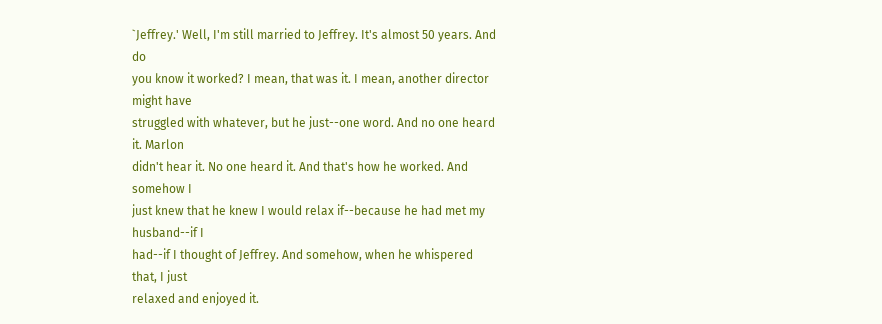`Jeffrey.' Well, I'm still married to Jeffrey. It's almost 50 years. And do
you know it worked? I mean, that was it. I mean, another director might have
struggled with whatever, but he just--one word. And no one heard it. Marlon
didn't hear it. No one heard it. And that's how he worked. And somehow I
just knew that he knew I would relax if--because he had met my husband--if I
had--if I thought of Jeffrey. And somehow, when he whispered that, I just
relaxed and enjoyed it.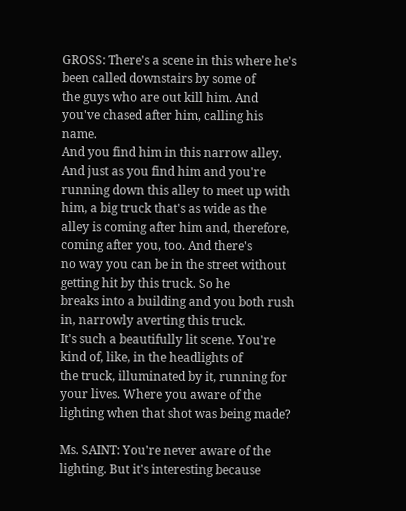GROSS: There's a scene in this where he's been called downstairs by some of
the guys who are out kill him. And you've chased after him, calling his name.
And you find him in this narrow alley. And just as you find him and you're
running down this alley to meet up with him, a big truck that's as wide as the
alley is coming after him and, therefore, coming after you, too. And there's
no way you can be in the street without getting hit by this truck. So he
breaks into a building and you both rush in, narrowly averting this truck.
It's such a beautifully lit scene. You're kind of, like, in the headlights of
the truck, illuminated by it, running for your lives. Where you aware of the
lighting when that shot was being made?

Ms. SAINT: You're never aware of the lighting. But it's interesting because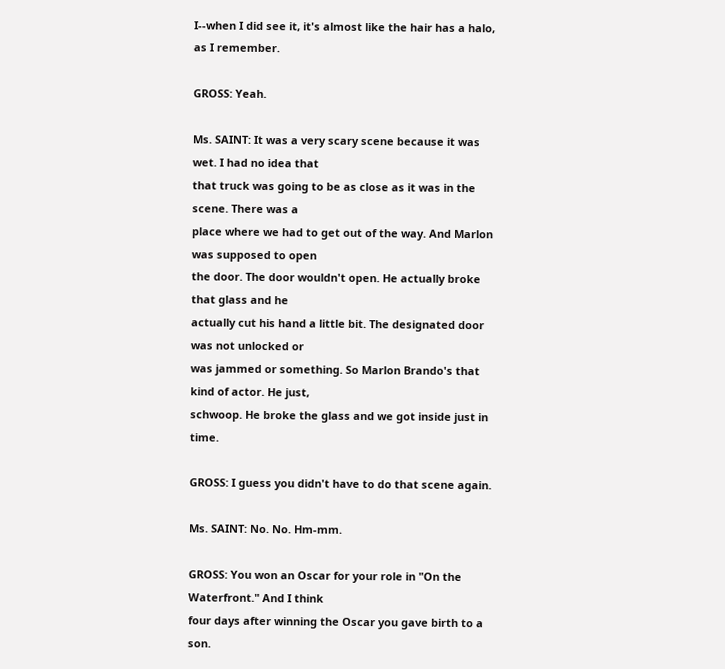I--when I did see it, it's almost like the hair has a halo, as I remember.

GROSS: Yeah.

Ms. SAINT: It was a very scary scene because it was wet. I had no idea that
that truck was going to be as close as it was in the scene. There was a
place where we had to get out of the way. And Marlon was supposed to open
the door. The door wouldn't open. He actually broke that glass and he
actually cut his hand a little bit. The designated door was not unlocked or
was jammed or something. So Marlon Brando's that kind of actor. He just,
schwoop. He broke the glass and we got inside just in time.

GROSS: I guess you didn't have to do that scene again.

Ms. SAINT: No. No. Hm-mm.

GROSS: You won an Oscar for your role in "On the Waterfront." And I think
four days after winning the Oscar you gave birth to a son.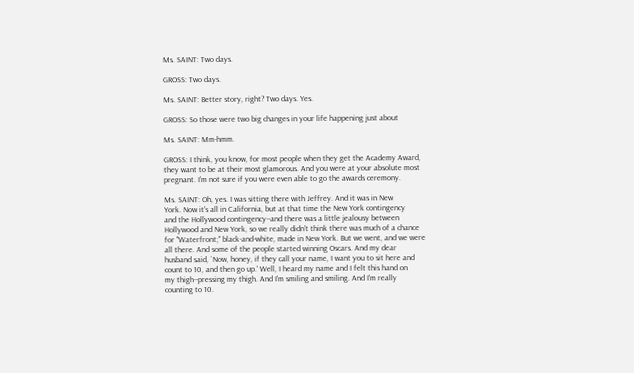Ms. SAINT: Two days.

GROSS: Two days.

Ms. SAINT: Better story, right? Two days. Yes.

GROSS: So those were two big changes in your life happening just about

Ms. SAINT: Mm-hmm.

GROSS: I think, you know, for most people when they get the Academy Award,
they want to be at their most glamorous. And you were at your absolute most
pregnant. I'm not sure if you were even able to go the awards ceremony.

Ms. SAINT: Oh, yes. I was sitting there with Jeffrey. And it was in New
York. Now it's all in California, but at that time the New York contingency
and the Hollywood contingency--and there was a little jealousy between
Hollywood and New York, so we really didn't think there was much of a chance
for "Waterfront;" black-and-white, made in New York. But we went, and we were
all there. And some of the people started winning Oscars. And my dear
husband said, `Now, honey, if they call your name, I want you to sit here and
count to 10, and then go up.' Well, I heard my name and I felt this hand on
my thigh--pressing my thigh. And I'm smiling and smiling. And I'm really
counting to 10.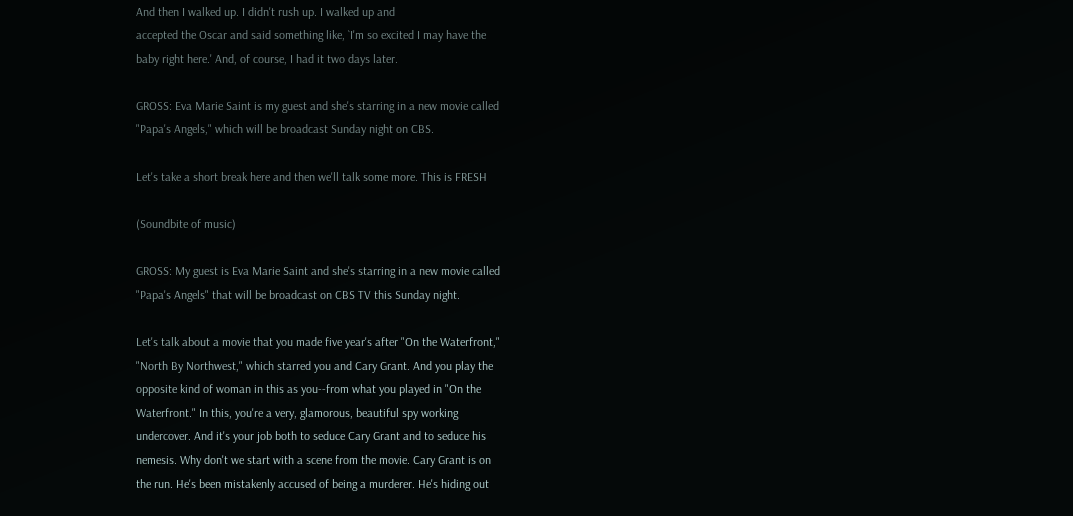And then I walked up. I didn't rush up. I walked up and
accepted the Oscar and said something like, `I'm so excited I may have the
baby right here.' And, of course, I had it two days later.

GROSS: Eva Marie Saint is my guest and she's starring in a new movie called
"Papa's Angels," which will be broadcast Sunday night on CBS.

Let's take a short break here and then we'll talk some more. This is FRESH

(Soundbite of music)

GROSS: My guest is Eva Marie Saint and she's starring in a new movie called
"Papa's Angels" that will be broadcast on CBS TV this Sunday night.

Let's talk about a movie that you made five year's after "On the Waterfront,"
"North By Northwest," which starred you and Cary Grant. And you play the
opposite kind of woman in this as you--from what you played in "On the
Waterfront." In this, you're a very, glamorous, beautiful spy working
undercover. And it's your job both to seduce Cary Grant and to seduce his
nemesis. Why don't we start with a scene from the movie. Cary Grant is on
the run. He's been mistakenly accused of being a murderer. He's hiding out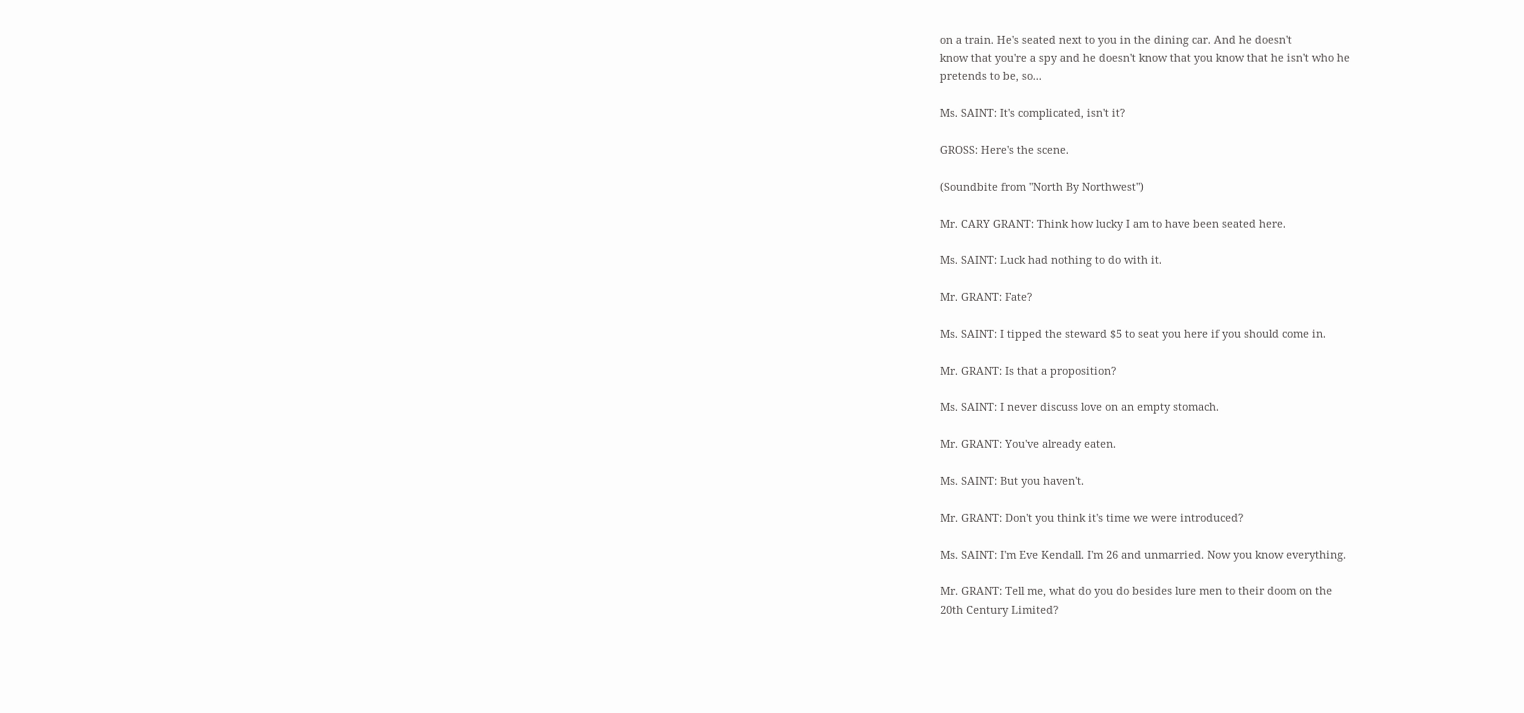on a train. He's seated next to you in the dining car. And he doesn't
know that you're a spy and he doesn't know that you know that he isn't who he
pretends to be, so...

Ms. SAINT: It's complicated, isn't it?

GROSS: Here's the scene.

(Soundbite from "North By Northwest")

Mr. CARY GRANT: Think how lucky I am to have been seated here.

Ms. SAINT: Luck had nothing to do with it.

Mr. GRANT: Fate?

Ms. SAINT: I tipped the steward $5 to seat you here if you should come in.

Mr. GRANT: Is that a proposition?

Ms. SAINT: I never discuss love on an empty stomach.

Mr. GRANT: You've already eaten.

Ms. SAINT: But you haven't.

Mr. GRANT: Don't you think it's time we were introduced?

Ms. SAINT: I'm Eve Kendall. I'm 26 and unmarried. Now you know everything.

Mr. GRANT: Tell me, what do you do besides lure men to their doom on the
20th Century Limited?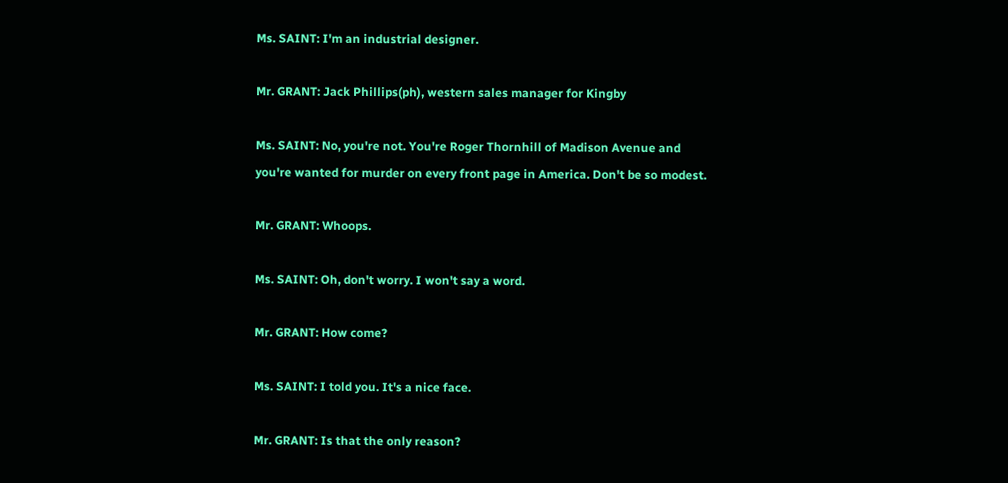Ms. SAINT: I'm an industrial designer.

Mr. GRANT: Jack Phillips(ph), western sales manager for Kingby

Ms. SAINT: No, you're not. You're Roger Thornhill of Madison Avenue and
you're wanted for murder on every front page in America. Don't be so modest.

Mr. GRANT: Whoops.

Ms. SAINT: Oh, don't worry. I won't say a word.

Mr. GRANT: How come?

Ms. SAINT: I told you. It's a nice face.

Mr. GRANT: Is that the only reason?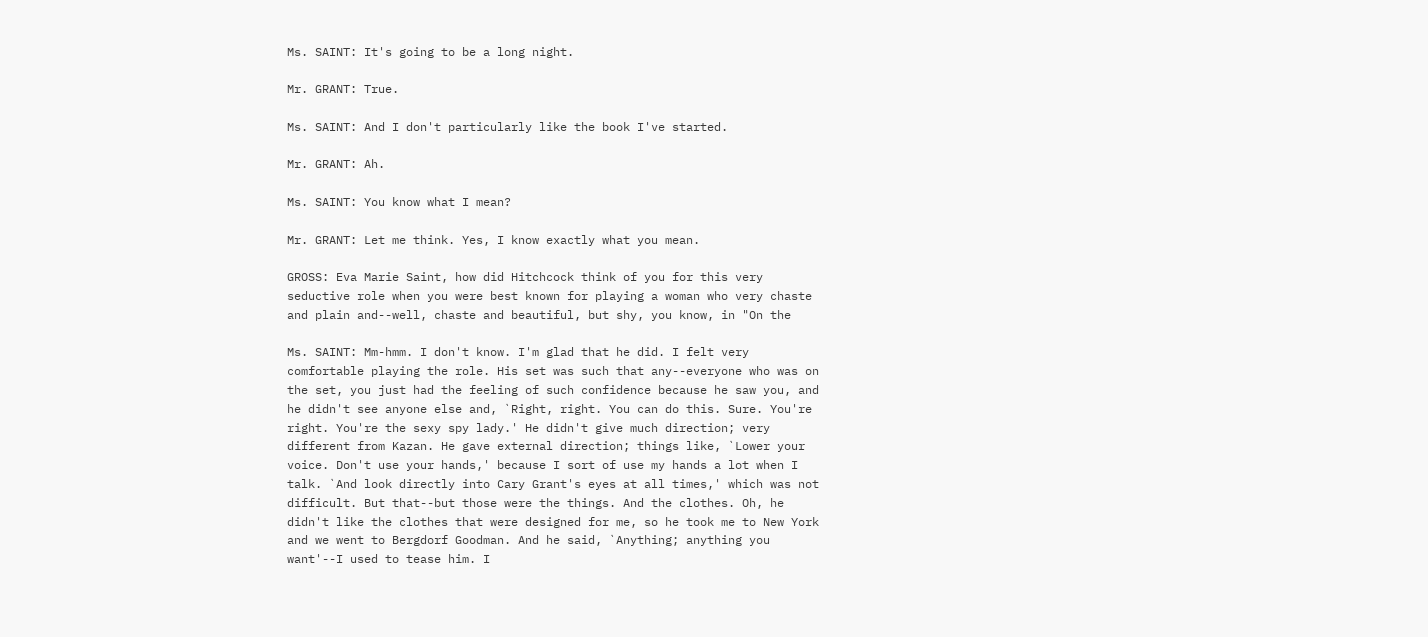Ms. SAINT: It's going to be a long night.

Mr. GRANT: True.

Ms. SAINT: And I don't particularly like the book I've started.

Mr. GRANT: Ah.

Ms. SAINT: You know what I mean?

Mr. GRANT: Let me think. Yes, I know exactly what you mean.

GROSS: Eva Marie Saint, how did Hitchcock think of you for this very
seductive role when you were best known for playing a woman who very chaste
and plain and--well, chaste and beautiful, but shy, you know, in "On the

Ms. SAINT: Mm-hmm. I don't know. I'm glad that he did. I felt very
comfortable playing the role. His set was such that any--everyone who was on
the set, you just had the feeling of such confidence because he saw you, and
he didn't see anyone else and, `Right, right. You can do this. Sure. You're
right. You're the sexy spy lady.' He didn't give much direction; very
different from Kazan. He gave external direction; things like, `Lower your
voice. Don't use your hands,' because I sort of use my hands a lot when I
talk. `And look directly into Cary Grant's eyes at all times,' which was not
difficult. But that--but those were the things. And the clothes. Oh, he
didn't like the clothes that were designed for me, so he took me to New York
and we went to Bergdorf Goodman. And he said, `Anything; anything you
want'--I used to tease him. I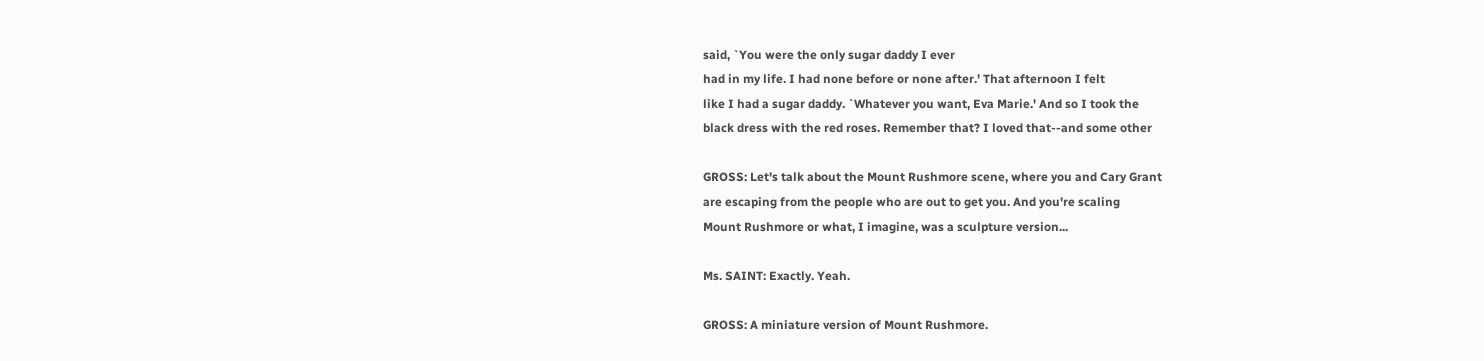said, `You were the only sugar daddy I ever
had in my life. I had none before or none after.' That afternoon I felt
like I had a sugar daddy. `Whatever you want, Eva Marie.' And so I took the
black dress with the red roses. Remember that? I loved that--and some other

GROSS: Let's talk about the Mount Rushmore scene, where you and Cary Grant
are escaping from the people who are out to get you. And you're scaling
Mount Rushmore or what, I imagine, was a sculpture version...

Ms. SAINT: Exactly. Yeah.

GROSS: A miniature version of Mount Rushmore.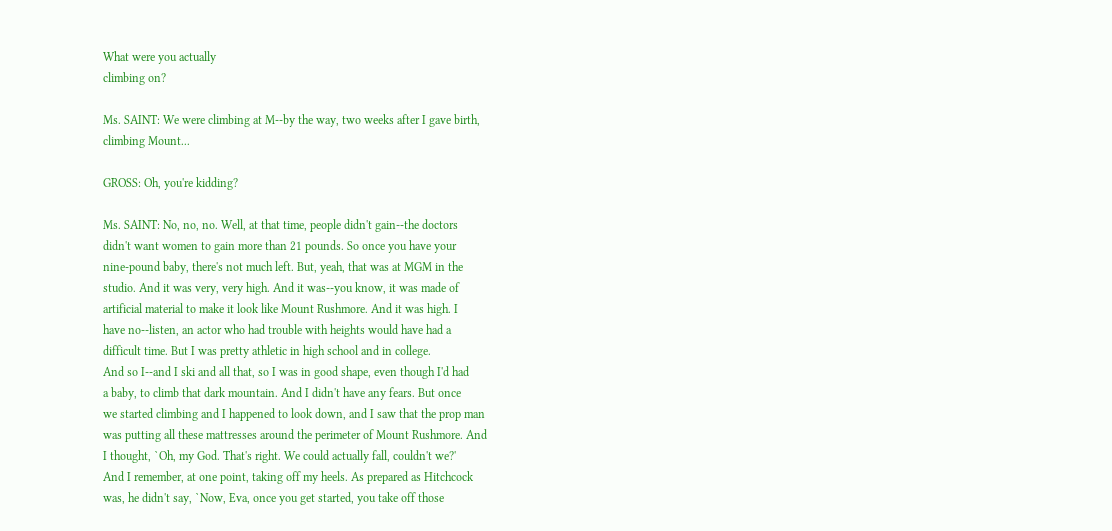What were you actually
climbing on?

Ms. SAINT: We were climbing at M--by the way, two weeks after I gave birth,
climbing Mount...

GROSS: Oh, you're kidding?

Ms. SAINT: No, no, no. Well, at that time, people didn't gain--the doctors
didn't want women to gain more than 21 pounds. So once you have your
nine-pound baby, there's not much left. But, yeah, that was at MGM in the
studio. And it was very, very high. And it was--you know, it was made of
artificial material to make it look like Mount Rushmore. And it was high. I
have no--listen, an actor who had trouble with heights would have had a
difficult time. But I was pretty athletic in high school and in college.
And so I--and I ski and all that, so I was in good shape, even though I'd had
a baby, to climb that dark mountain. And I didn't have any fears. But once
we started climbing and I happened to look down, and I saw that the prop man
was putting all these mattresses around the perimeter of Mount Rushmore. And
I thought, `Oh, my God. That's right. We could actually fall, couldn't we?'
And I remember, at one point, taking off my heels. As prepared as Hitchcock
was, he didn't say, `Now, Eva, once you get started, you take off those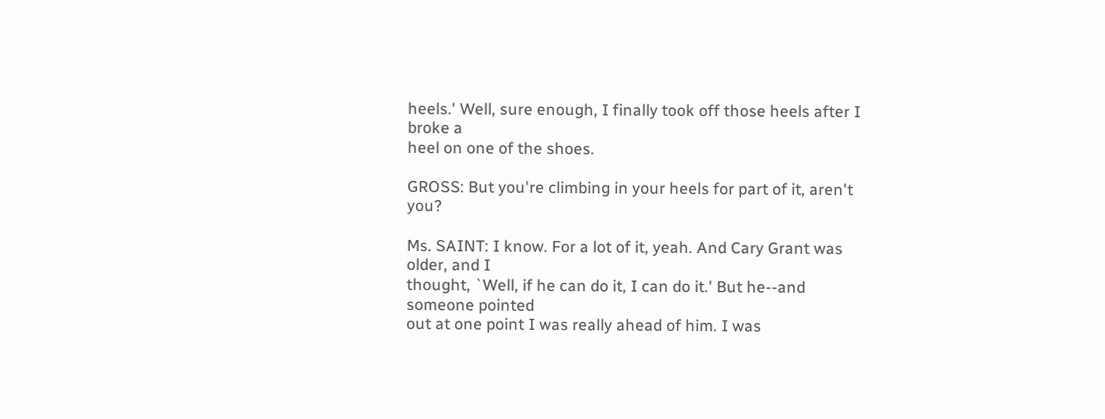heels.' Well, sure enough, I finally took off those heels after I broke a
heel on one of the shoes.

GROSS: But you're climbing in your heels for part of it, aren't you?

Ms. SAINT: I know. For a lot of it, yeah. And Cary Grant was older, and I
thought, `Well, if he can do it, I can do it.' But he--and someone pointed
out at one point I was really ahead of him. I was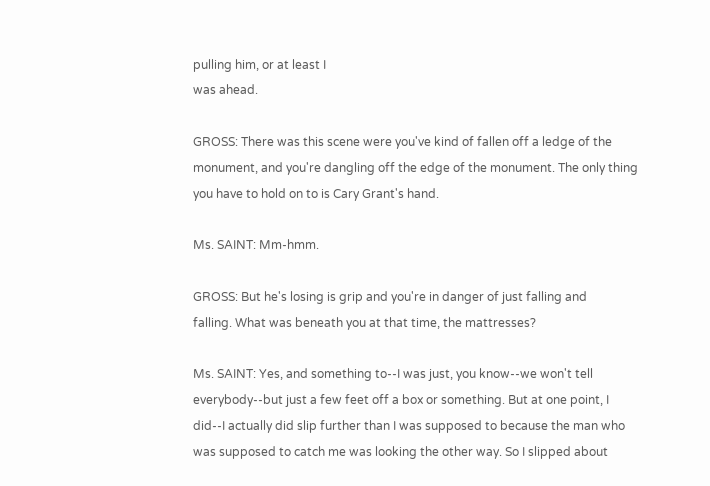pulling him, or at least I
was ahead.

GROSS: There was this scene were you've kind of fallen off a ledge of the
monument, and you're dangling off the edge of the monument. The only thing
you have to hold on to is Cary Grant's hand.

Ms. SAINT: Mm-hmm.

GROSS: But he's losing is grip and you're in danger of just falling and
falling. What was beneath you at that time, the mattresses?

Ms. SAINT: Yes, and something to--I was just, you know--we won't tell
everybody--but just a few feet off a box or something. But at one point, I
did--I actually did slip further than I was supposed to because the man who
was supposed to catch me was looking the other way. So I slipped about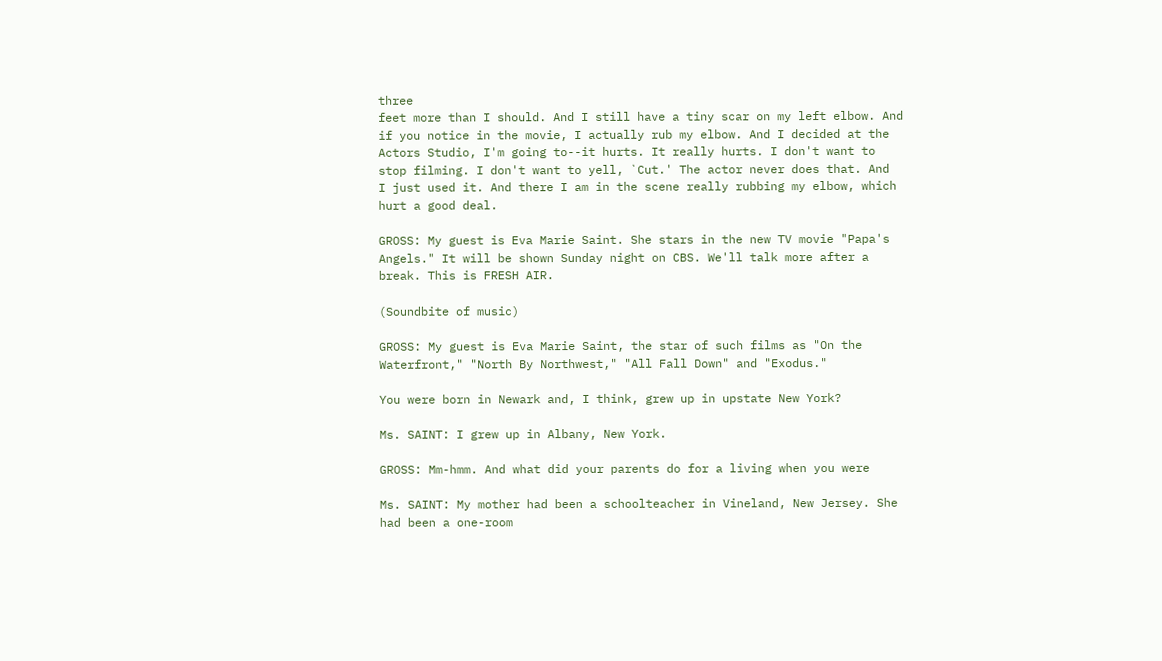three
feet more than I should. And I still have a tiny scar on my left elbow. And
if you notice in the movie, I actually rub my elbow. And I decided at the
Actors Studio, I'm going to--it hurts. It really hurts. I don't want to
stop filming. I don't want to yell, `Cut.' The actor never does that. And
I just used it. And there I am in the scene really rubbing my elbow, which
hurt a good deal.

GROSS: My guest is Eva Marie Saint. She stars in the new TV movie "Papa's
Angels." It will be shown Sunday night on CBS. We'll talk more after a
break. This is FRESH AIR.

(Soundbite of music)

GROSS: My guest is Eva Marie Saint, the star of such films as "On the
Waterfront," "North By Northwest," "All Fall Down" and "Exodus."

You were born in Newark and, I think, grew up in upstate New York?

Ms. SAINT: I grew up in Albany, New York.

GROSS: Mm-hmm. And what did your parents do for a living when you were

Ms. SAINT: My mother had been a schoolteacher in Vineland, New Jersey. She
had been a one-room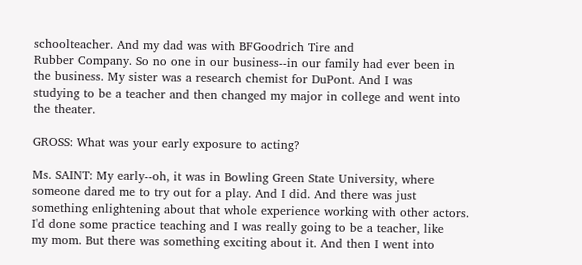schoolteacher. And my dad was with BFGoodrich Tire and
Rubber Company. So no one in our business--in our family had ever been in
the business. My sister was a research chemist for DuPont. And I was
studying to be a teacher and then changed my major in college and went into
the theater.

GROSS: What was your early exposure to acting?

Ms. SAINT: My early--oh, it was in Bowling Green State University, where
someone dared me to try out for a play. And I did. And there was just
something enlightening about that whole experience working with other actors.
I'd done some practice teaching and I was really going to be a teacher, like
my mom. But there was something exciting about it. And then I went into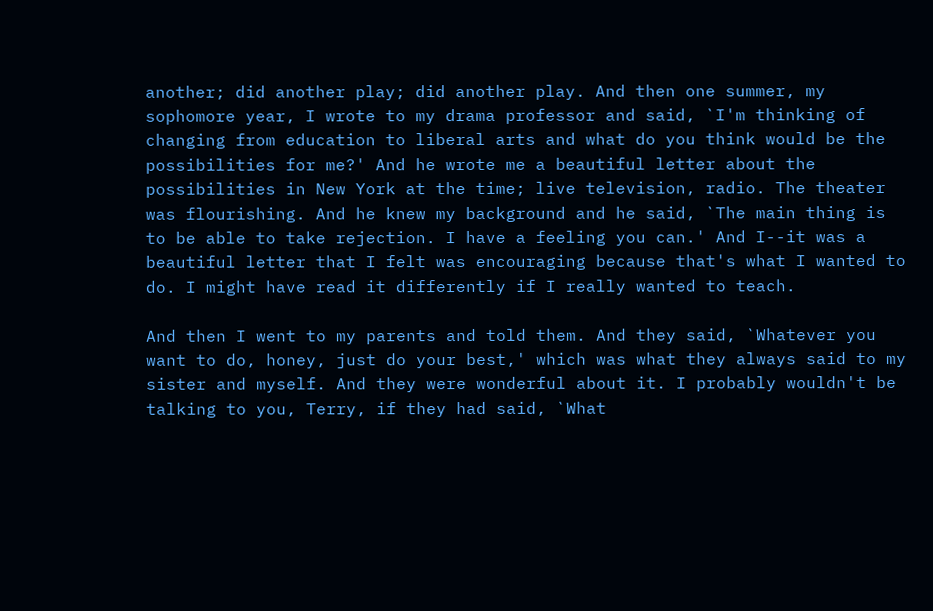another; did another play; did another play. And then one summer, my
sophomore year, I wrote to my drama professor and said, `I'm thinking of
changing from education to liberal arts and what do you think would be the
possibilities for me?' And he wrote me a beautiful letter about the
possibilities in New York at the time; live television, radio. The theater
was flourishing. And he knew my background and he said, `The main thing is
to be able to take rejection. I have a feeling you can.' And I--it was a
beautiful letter that I felt was encouraging because that's what I wanted to
do. I might have read it differently if I really wanted to teach.

And then I went to my parents and told them. And they said, `Whatever you
want to do, honey, just do your best,' which was what they always said to my
sister and myself. And they were wonderful about it. I probably wouldn't be
talking to you, Terry, if they had said, `What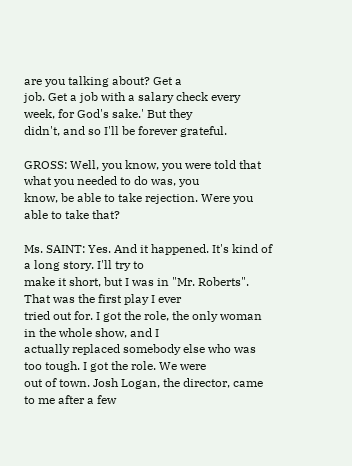are you talking about? Get a
job. Get a job with a salary check every week, for God's sake.' But they
didn't, and so I'll be forever grateful.

GROSS: Well, you know, you were told that what you needed to do was, you
know, be able to take rejection. Were you able to take that?

Ms. SAINT: Yes. And it happened. It's kind of a long story. I'll try to
make it short, but I was in "Mr. Roberts". That was the first play I ever
tried out for. I got the role, the only woman in the whole show, and I
actually replaced somebody else who was too tough. I got the role. We were
out of town. Josh Logan, the director, came to me after a few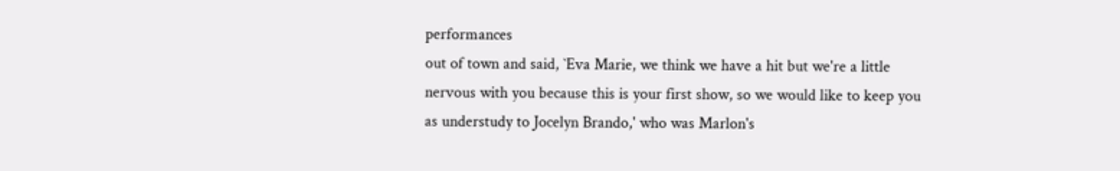performances
out of town and said, `Eva Marie, we think we have a hit but we're a little
nervous with you because this is your first show, so we would like to keep you
as understudy to Jocelyn Brando,' who was Marlon's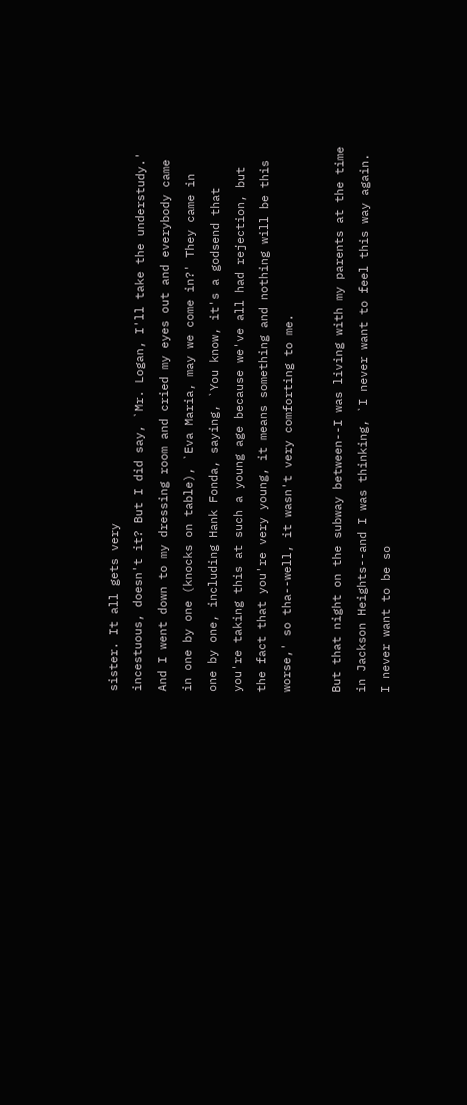sister. It all gets very
incestuous, doesn't it? But I did say, `Mr. Logan, I'll take the understudy.'
And I went down to my dressing room and cried my eyes out and everybody came
in one by one (knocks on table), `Eva Maria, may we come in?' They came in
one by one, including Hank Fonda, saying, `You know, it's a godsend that
you're taking this at such a young age because we've all had rejection, but
the fact that you're very young, it means something and nothing will be this
worse,' so tha--well, it wasn't very comforting to me.

But that night on the subway between--I was living with my parents at the time
in Jackson Heights--and I was thinking, `I never want to feel this way again.
I never want to be so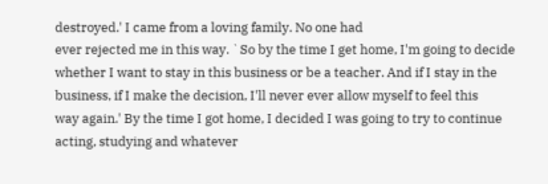destroyed.' I came from a loving family. No one had
ever rejected me in this way. `So by the time I get home, I'm going to decide
whether I want to stay in this business or be a teacher. And if I stay in the
business, if I make the decision, I'll never ever allow myself to feel this
way again.' By the time I got home, I decided I was going to try to continue
acting, studying and whatever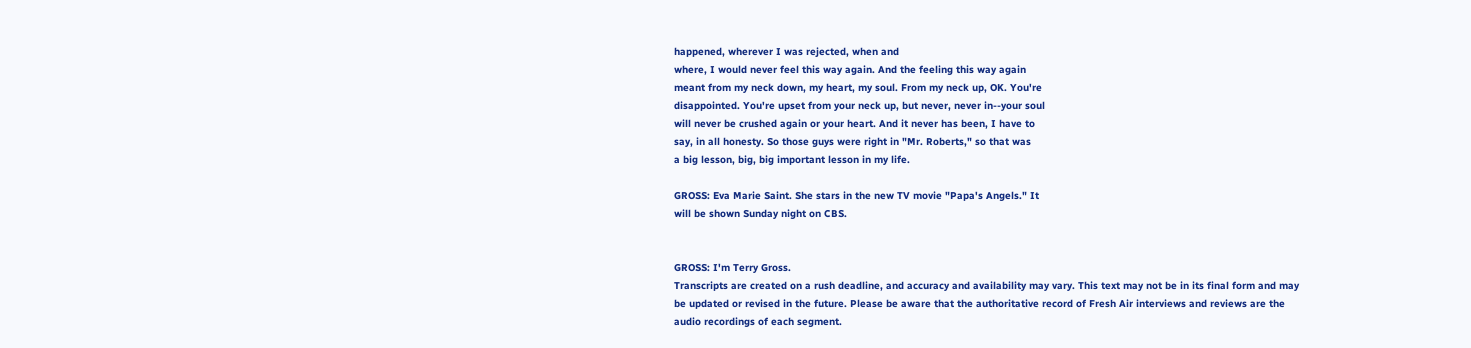happened, wherever I was rejected, when and
where, I would never feel this way again. And the feeling this way again
meant from my neck down, my heart, my soul. From my neck up, OK. You're
disappointed. You're upset from your neck up, but never, never in--your soul
will never be crushed again or your heart. And it never has been, I have to
say, in all honesty. So those guys were right in "Mr. Roberts," so that was
a big lesson, big, big important lesson in my life.

GROSS: Eva Marie Saint. She stars in the new TV movie "Papa's Angels." It
will be shown Sunday night on CBS.


GROSS: I'm Terry Gross.
Transcripts are created on a rush deadline, and accuracy and availability may vary. This text may not be in its final form and may be updated or revised in the future. Please be aware that the authoritative record of Fresh Air interviews and reviews are the audio recordings of each segment.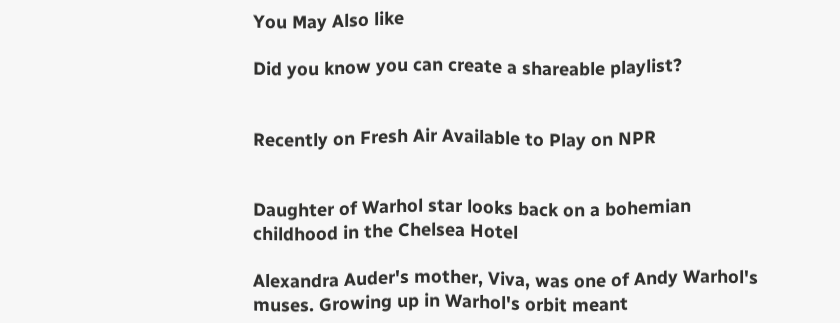You May Also like

Did you know you can create a shareable playlist?


Recently on Fresh Air Available to Play on NPR


Daughter of Warhol star looks back on a bohemian childhood in the Chelsea Hotel

Alexandra Auder's mother, Viva, was one of Andy Warhol's muses. Growing up in Warhol's orbit meant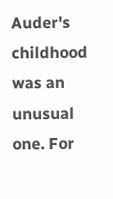Auder's childhood was an unusual one. For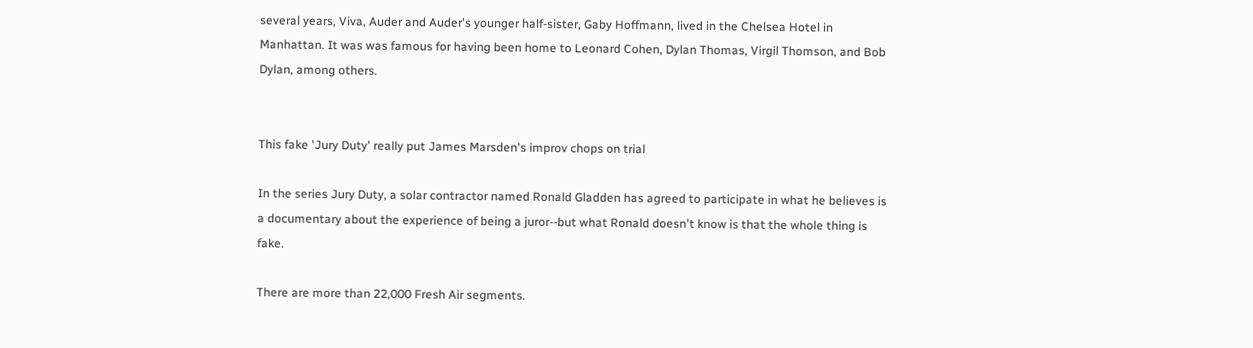several years, Viva, Auder and Auder's younger half-sister, Gaby Hoffmann, lived in the Chelsea Hotel in Manhattan. It was was famous for having been home to Leonard Cohen, Dylan Thomas, Virgil Thomson, and Bob Dylan, among others.


This fake 'Jury Duty' really put James Marsden's improv chops on trial

In the series Jury Duty, a solar contractor named Ronald Gladden has agreed to participate in what he believes is a documentary about the experience of being a juror--but what Ronald doesn't know is that the whole thing is fake.

There are more than 22,000 Fresh Air segments.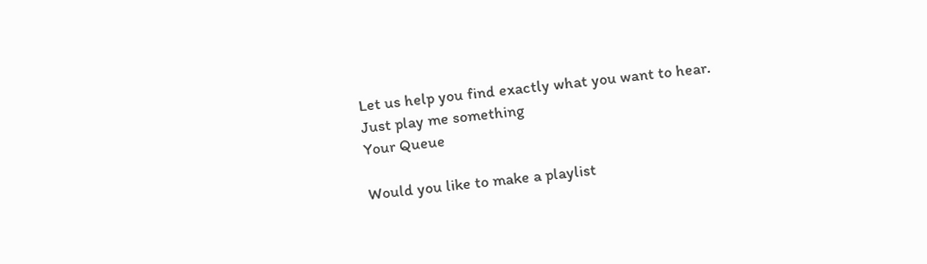Let us help you find exactly what you want to hear.
Just play me something
Your Queue

Would you like to make a playlist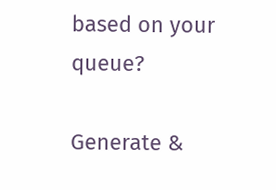based on your queue?

Generate &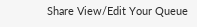Share View/Edit Your Queue